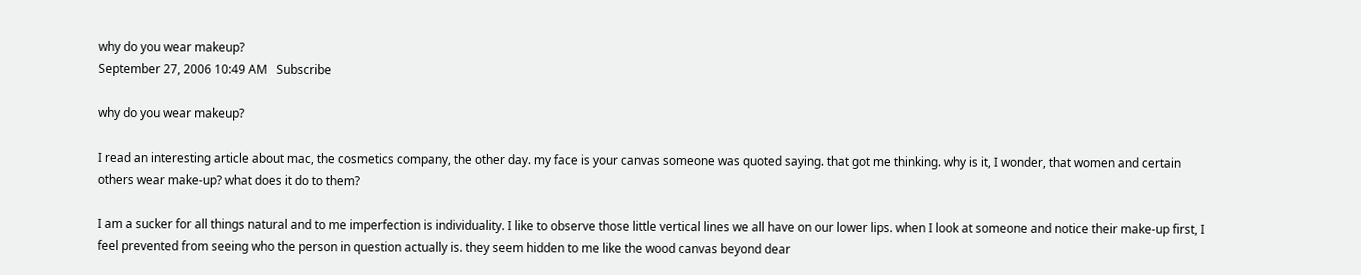why do you wear makeup?
September 27, 2006 10:49 AM   Subscribe

why do you wear makeup?

I read an interesting article about mac, the cosmetics company, the other day. my face is your canvas someone was quoted saying. that got me thinking. why is it, I wonder, that women and certain others wear make-up? what does it do to them?

I am a sucker for all things natural and to me imperfection is individuality. I like to observe those little vertical lines we all have on our lower lips. when I look at someone and notice their make-up first, I feel prevented from seeing who the person in question actually is. they seem hidden to me like the wood canvas beyond dear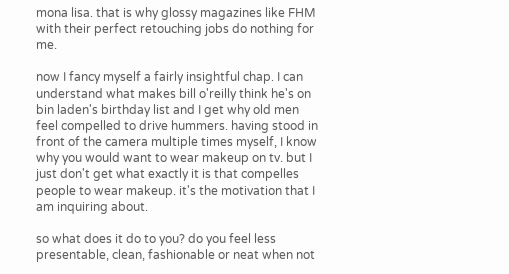mona lisa. that is why glossy magazines like FHM with their perfect retouching jobs do nothing for me.

now I fancy myself a fairly insightful chap. I can understand what makes bill o'reilly think he's on bin laden's birthday list and I get why old men feel compelled to drive hummers. having stood in front of the camera multiple times myself, I know why you would want to wear makeup on tv. but I just don't get what exactly it is that compelles people to wear makeup. it's the motivation that I am inquiring about.

so what does it do to you? do you feel less presentable, clean, fashionable or neat when not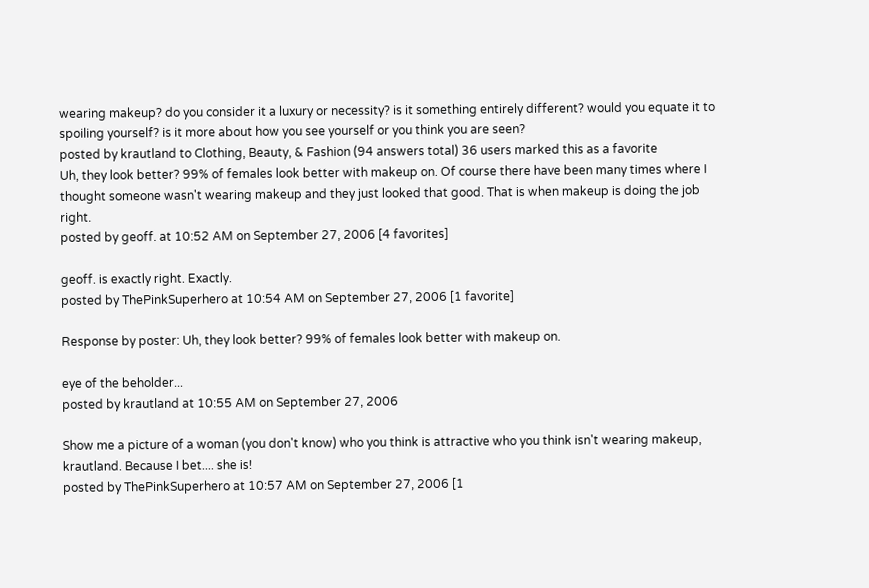wearing makeup? do you consider it a luxury or necessity? is it something entirely different? would you equate it to spoiling yourself? is it more about how you see yourself or you think you are seen?
posted by krautland to Clothing, Beauty, & Fashion (94 answers total) 36 users marked this as a favorite
Uh, they look better? 99% of females look better with makeup on. Of course there have been many times where I thought someone wasn't wearing makeup and they just looked that good. That is when makeup is doing the job right.
posted by geoff. at 10:52 AM on September 27, 2006 [4 favorites]

geoff. is exactly right. Exactly.
posted by ThePinkSuperhero at 10:54 AM on September 27, 2006 [1 favorite]

Response by poster: Uh, they look better? 99% of females look better with makeup on.

eye of the beholder...
posted by krautland at 10:55 AM on September 27, 2006

Show me a picture of a woman (you don't know) who you think is attractive who you think isn't wearing makeup, krautland. Because I bet.... she is!
posted by ThePinkSuperhero at 10:57 AM on September 27, 2006 [1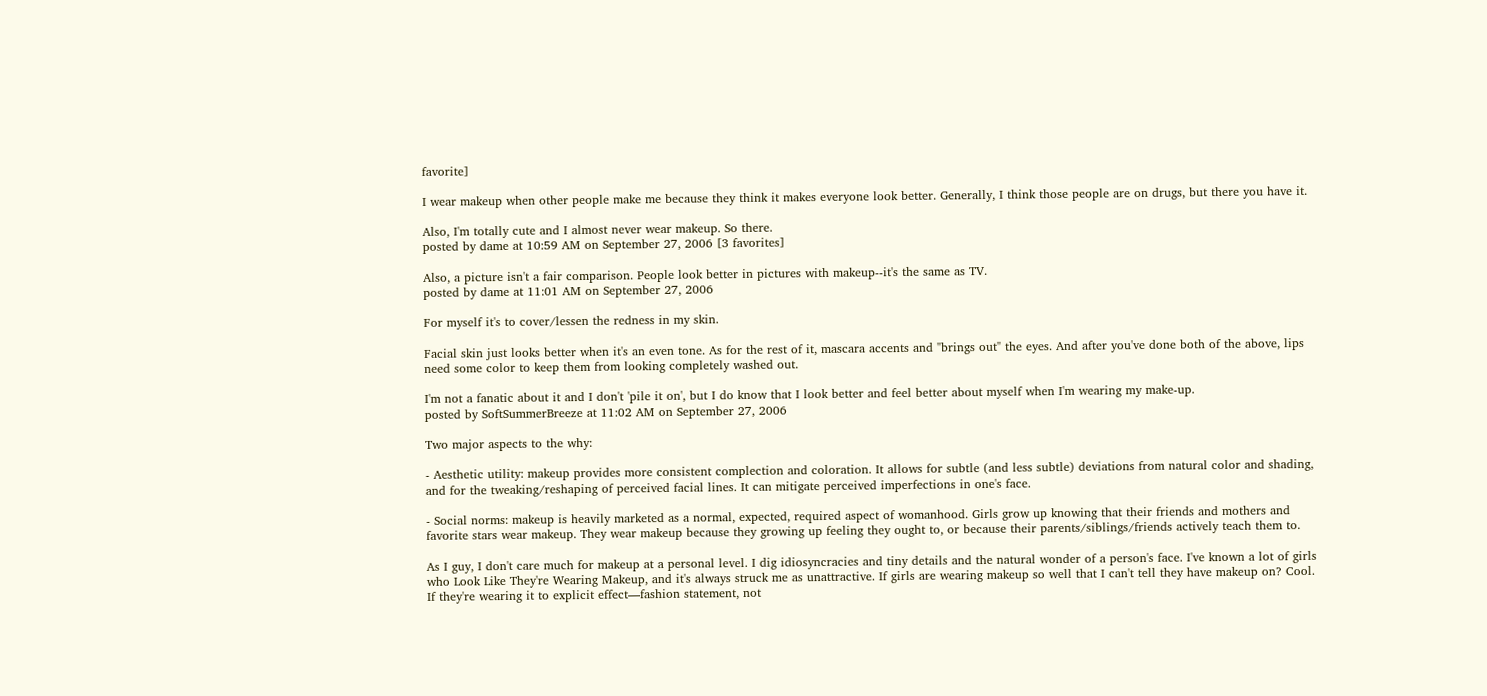favorite]

I wear makeup when other people make me because they think it makes everyone look better. Generally, I think those people are on drugs, but there you have it.

Also, I'm totally cute and I almost never wear makeup. So there.
posted by dame at 10:59 AM on September 27, 2006 [3 favorites]

Also, a picture isn't a fair comparison. People look better in pictures with makeup--it's the same as TV.
posted by dame at 11:01 AM on September 27, 2006

For myself it's to cover/lessen the redness in my skin.

Facial skin just looks better when it's an even tone. As for the rest of it, mascara accents and "brings out" the eyes. And after you've done both of the above, lips need some color to keep them from looking completely washed out.

I'm not a fanatic about it and I don't 'pile it on', but I do know that I look better and feel better about myself when I'm wearing my make-up.
posted by SoftSummerBreeze at 11:02 AM on September 27, 2006

Two major aspects to the why:

- Aesthetic utility: makeup provides more consistent complection and coloration. It allows for subtle (and less subtle) deviations from natural color and shading, and for the tweaking/reshaping of perceived facial lines. It can mitigate perceived imperfections in one's face.

- Social norms: makeup is heavily marketed as a normal, expected, required aspect of womanhood. Girls grow up knowing that their friends and mothers and favorite stars wear makeup. They wear makeup because they growing up feeling they ought to, or because their parents/siblings/friends actively teach them to.

As I guy, I don't care much for makeup at a personal level. I dig idiosyncracies and tiny details and the natural wonder of a person's face. I've known a lot of girls who Look Like They're Wearing Makeup, and it's always struck me as unattractive. If girls are wearing makeup so well that I can't tell they have makeup on? Cool. If they're wearing it to explicit effect—fashion statement, not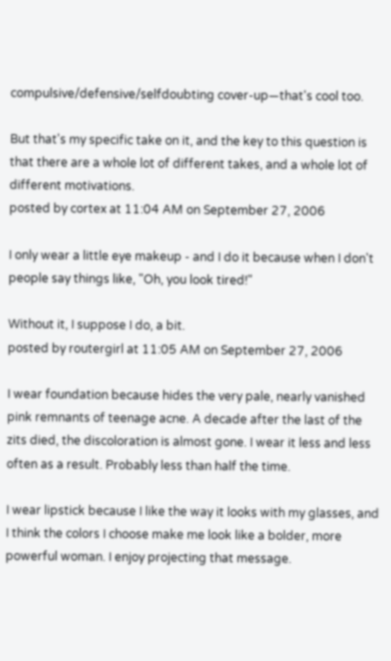compulsive/defensive/selfdoubting cover-up—that's cool too.

But that's my specific take on it, and the key to this question is that there are a whole lot of different takes, and a whole lot of different motivations.
posted by cortex at 11:04 AM on September 27, 2006

I only wear a little eye makeup - and I do it because when I don't people say things like, "Oh, you look tired!"

Without it, I suppose I do, a bit.
posted by routergirl at 11:05 AM on September 27, 2006

I wear foundation because hides the very pale, nearly vanished pink remnants of teenage acne. A decade after the last of the zits died, the discoloration is almost gone. I wear it less and less often as a result. Probably less than half the time.

I wear lipstick because I like the way it looks with my glasses, and I think the colors I choose make me look like a bolder, more powerful woman. I enjoy projecting that message.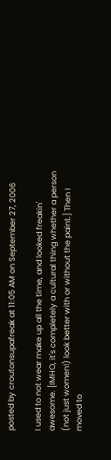posted by croutonsupafreak at 11:05 AM on September 27, 2006

I used to not wear make up all the time, and looked freakin' awesome. [IMHO, it's completely a cultural thing whether a person (not just women!) look better with or without the paint.] Then I moved to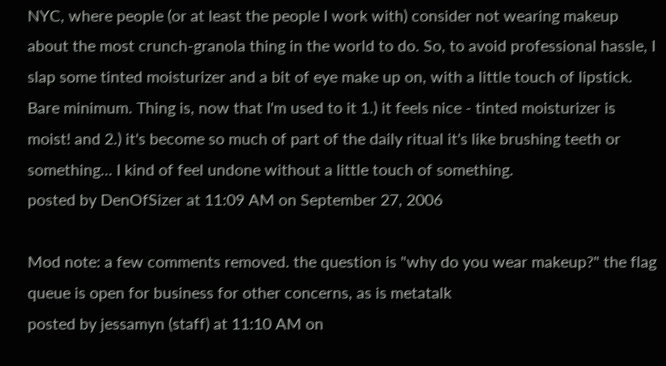NYC, where people (or at least the people I work with) consider not wearing makeup about the most crunch-granola thing in the world to do. So, to avoid professional hassle, I slap some tinted moisturizer and a bit of eye make up on, with a little touch of lipstick. Bare minimum. Thing is, now that I'm used to it 1.) it feels nice - tinted moisturizer is moist! and 2.) it's become so much of part of the daily ritual it's like brushing teeth or something... I kind of feel undone without a little touch of something.
posted by DenOfSizer at 11:09 AM on September 27, 2006

Mod note: a few comments removed. the question is "why do you wear makeup?" the flag queue is open for business for other concerns, as is metatalk
posted by jessamyn (staff) at 11:10 AM on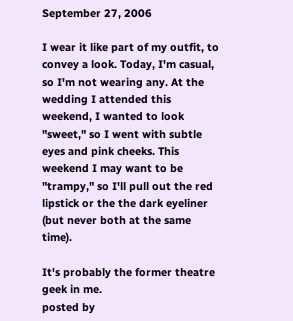September 27, 2006

I wear it like part of my outfit, to convey a look. Today, I'm casual, so I'm not wearing any. At the wedding I attended this weekend, I wanted to look "sweet," so I went with subtle eyes and pink cheeks. This weekend I may want to be "trampy," so I'll pull out the red lipstick or the the dark eyeliner (but never both at the same time).

It's probably the former theatre geek in me.
posted by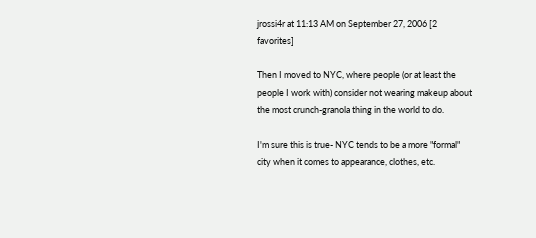jrossi4r at 11:13 AM on September 27, 2006 [2 favorites]

Then I moved to NYC, where people (or at least the people I work with) consider not wearing makeup about the most crunch-granola thing in the world to do.

I'm sure this is true- NYC tends to be a more "formal" city when it comes to appearance, clothes, etc.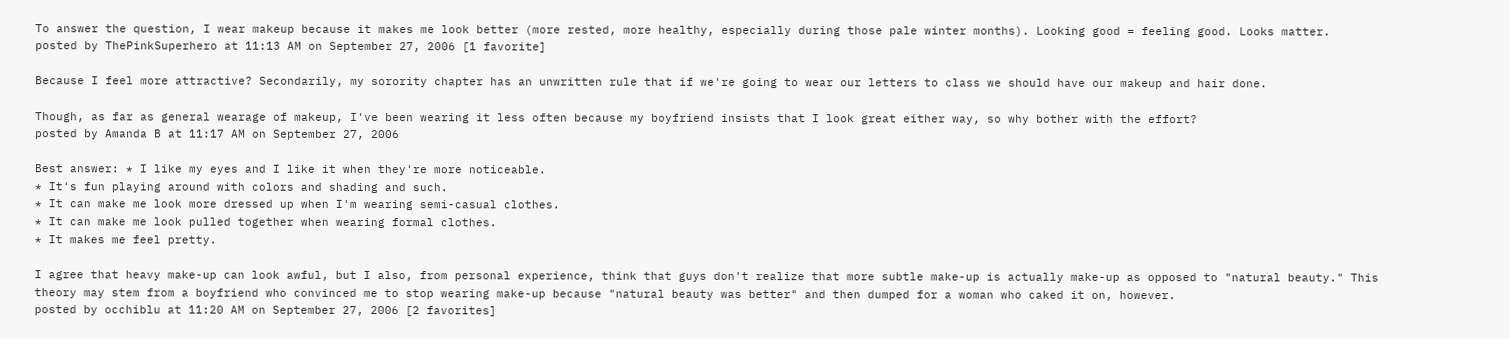To answer the question, I wear makeup because it makes me look better (more rested, more healthy, especially during those pale winter months). Looking good = feeling good. Looks matter.
posted by ThePinkSuperhero at 11:13 AM on September 27, 2006 [1 favorite]

Because I feel more attractive? Secondarily, my sorority chapter has an unwritten rule that if we're going to wear our letters to class we should have our makeup and hair done.

Though, as far as general wearage of makeup, I've been wearing it less often because my boyfriend insists that I look great either way, so why bother with the effort?
posted by Amanda B at 11:17 AM on September 27, 2006

Best answer: * I like my eyes and I like it when they're more noticeable.
* It's fun playing around with colors and shading and such.
* It can make me look more dressed up when I'm wearing semi-casual clothes.
* It can make me look pulled together when wearing formal clothes.
* It makes me feel pretty.

I agree that heavy make-up can look awful, but I also, from personal experience, think that guys don't realize that more subtle make-up is actually make-up as opposed to "natural beauty." This theory may stem from a boyfriend who convinced me to stop wearing make-up because "natural beauty was better" and then dumped for a woman who caked it on, however.
posted by occhiblu at 11:20 AM on September 27, 2006 [2 favorites]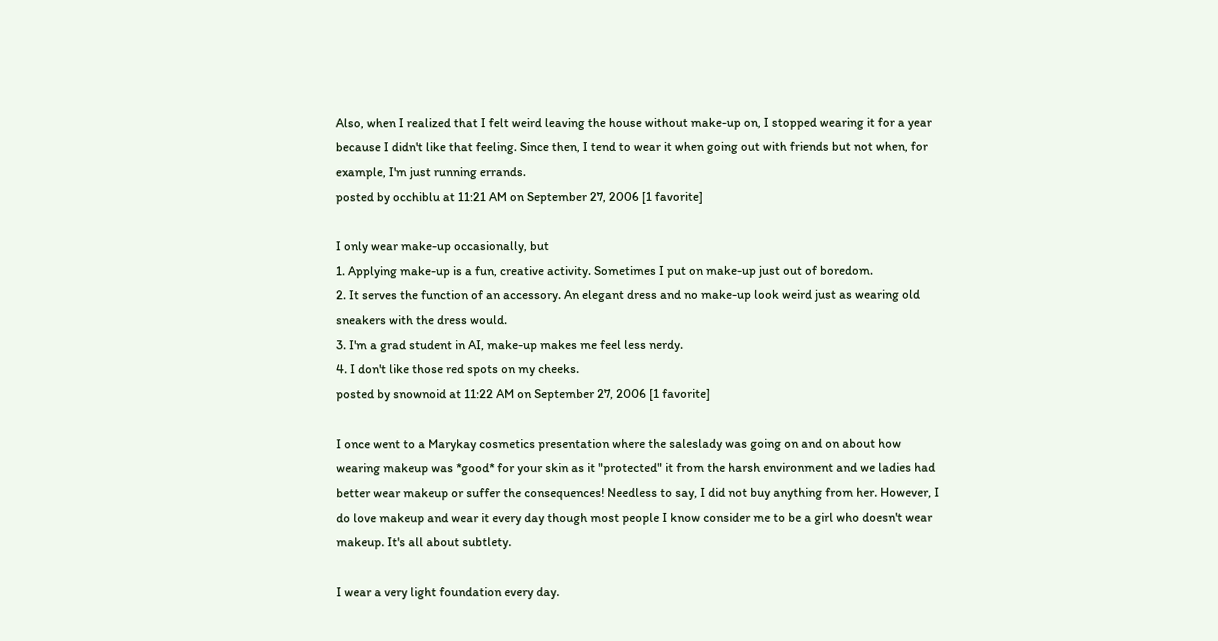Also, when I realized that I felt weird leaving the house without make-up on, I stopped wearing it for a year because I didn't like that feeling. Since then, I tend to wear it when going out with friends but not when, for example, I'm just running errands.
posted by occhiblu at 11:21 AM on September 27, 2006 [1 favorite]

I only wear make-up occasionally, but
1. Applying make-up is a fun, creative activity. Sometimes I put on make-up just out of boredom.
2. It serves the function of an accessory. An elegant dress and no make-up look weird just as wearing old sneakers with the dress would.
3. I'm a grad student in AI, make-up makes me feel less nerdy.
4. I don't like those red spots on my cheeks.
posted by snownoid at 11:22 AM on September 27, 2006 [1 favorite]

I once went to a Marykay cosmetics presentation where the saleslady was going on and on about how wearing makeup was *good* for your skin as it "protected" it from the harsh environment and we ladies had better wear makeup or suffer the consequences! Needless to say, I did not buy anything from her. However, I do love makeup and wear it every day though most people I know consider me to be a girl who doesn't wear makeup. It's all about subtlety.

I wear a very light foundation every day.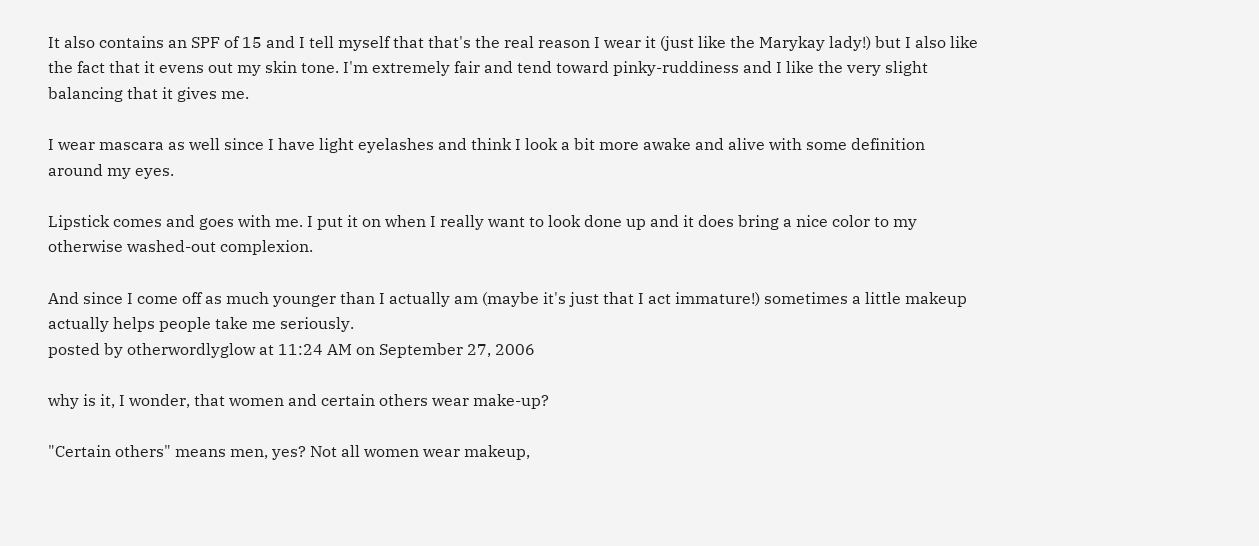It also contains an SPF of 15 and I tell myself that that's the real reason I wear it (just like the Marykay lady!) but I also like the fact that it evens out my skin tone. I'm extremely fair and tend toward pinky-ruddiness and I like the very slight balancing that it gives me.

I wear mascara as well since I have light eyelashes and think I look a bit more awake and alive with some definition around my eyes.

Lipstick comes and goes with me. I put it on when I really want to look done up and it does bring a nice color to my otherwise washed-out complexion.

And since I come off as much younger than I actually am (maybe it's just that I act immature!) sometimes a little makeup actually helps people take me seriously.
posted by otherwordlyglow at 11:24 AM on September 27, 2006

why is it, I wonder, that women and certain others wear make-up?

"Certain others" means men, yes? Not all women wear makeup,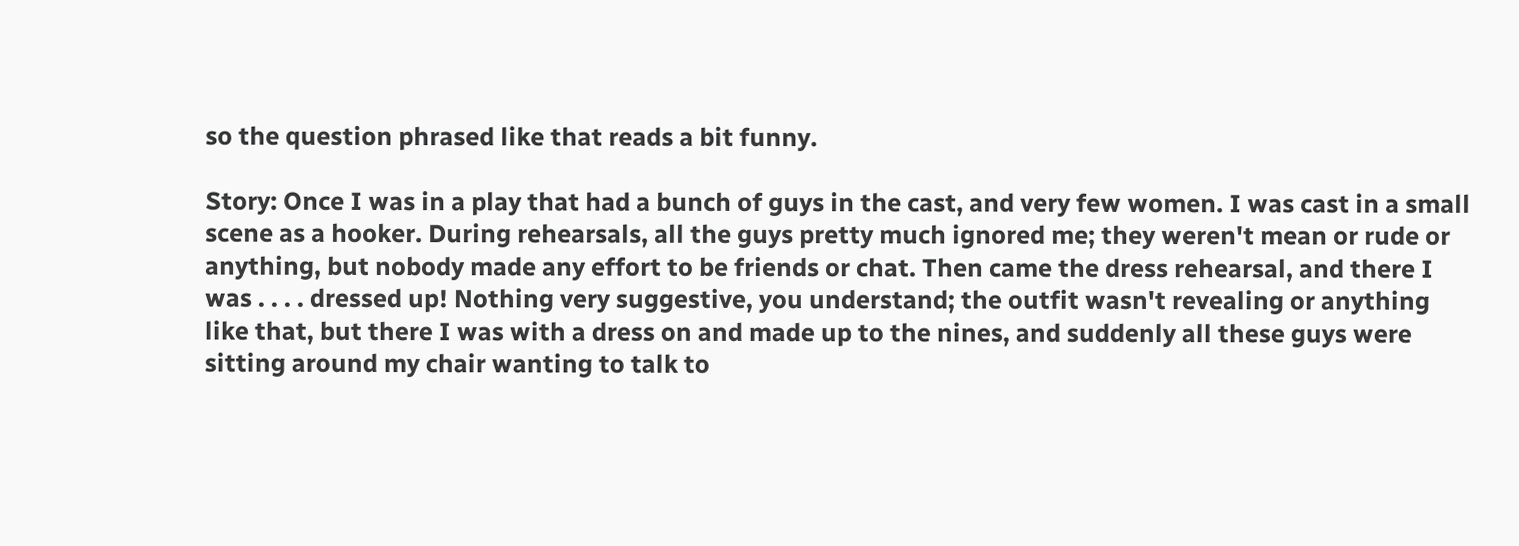so the question phrased like that reads a bit funny.

Story: Once I was in a play that had a bunch of guys in the cast, and very few women. I was cast in a small scene as a hooker. During rehearsals, all the guys pretty much ignored me; they weren't mean or rude or anything, but nobody made any effort to be friends or chat. Then came the dress rehearsal, and there I was . . . . dressed up! Nothing very suggestive, you understand; the outfit wasn't revealing or anything like that, but there I was with a dress on and made up to the nines, and suddenly all these guys were sitting around my chair wanting to talk to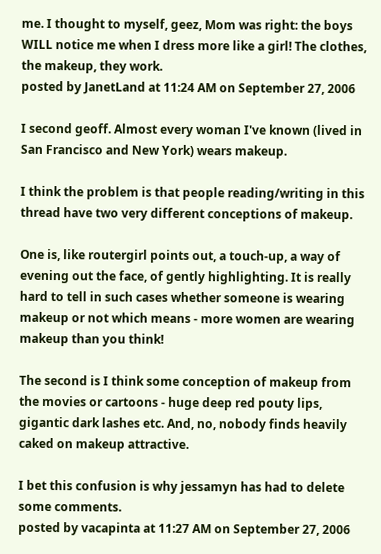me. I thought to myself, geez, Mom was right: the boys WILL notice me when I dress more like a girl! The clothes, the makeup, they work.
posted by JanetLand at 11:24 AM on September 27, 2006

I second geoff. Almost every woman I've known (lived in San Francisco and New York) wears makeup.

I think the problem is that people reading/writing in this thread have two very different conceptions of makeup.

One is, like routergirl points out, a touch-up, a way of evening out the face, of gently highlighting. It is really hard to tell in such cases whether someone is wearing makeup or not which means - more women are wearing makeup than you think!

The second is I think some conception of makeup from the movies or cartoons - huge deep red pouty lips, gigantic dark lashes etc. And, no, nobody finds heavily caked on makeup attractive.

I bet this confusion is why jessamyn has had to delete some comments.
posted by vacapinta at 11:27 AM on September 27, 2006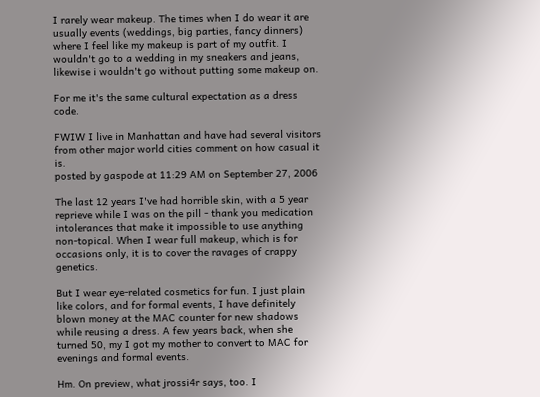I rarely wear makeup. The times when I do wear it are usually events (weddings, big parties, fancy dinners) where I feel like my makeup is part of my outfit. I wouldn't go to a wedding in my sneakers and jeans, likewise i wouldn't go without putting some makeup on.

For me it's the same cultural expectation as a dress code.

FWIW I live in Manhattan and have had several visitors from other major world cities comment on how casual it is.
posted by gaspode at 11:29 AM on September 27, 2006

The last 12 years I've had horrible skin, with a 5 year reprieve while I was on the pill - thank you medication intolerances that make it impossible to use anything non-topical. When I wear full makeup, which is for occasions only, it is to cover the ravages of crappy genetics.

But I wear eye-related cosmetics for fun. I just plain like colors, and for formal events, I have definitely blown money at the MAC counter for new shadows while reusing a dress. A few years back, when she turned 50, my I got my mother to convert to MAC for evenings and formal events.

Hm. On preview, what jrossi4r says, too. I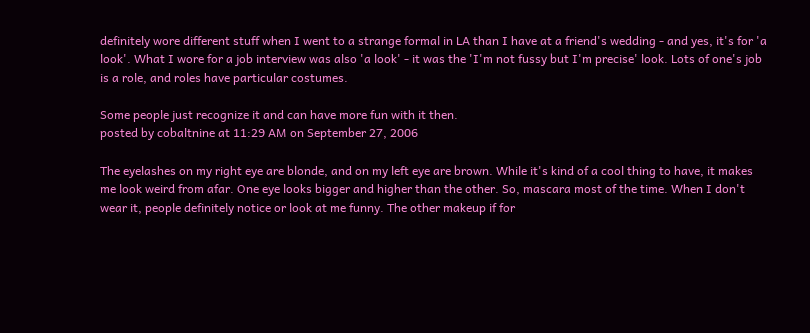definitely wore different stuff when I went to a strange formal in LA than I have at a friend's wedding - and yes, it's for 'a look'. What I wore for a job interview was also 'a look' - it was the 'I'm not fussy but I'm precise' look. Lots of one's job is a role, and roles have particular costumes.

Some people just recognize it and can have more fun with it then.
posted by cobaltnine at 11:29 AM on September 27, 2006

The eyelashes on my right eye are blonde, and on my left eye are brown. While it's kind of a cool thing to have, it makes me look weird from afar. One eye looks bigger and higher than the other. So, mascara most of the time. When I don't wear it, people definitely notice or look at me funny. The other makeup if for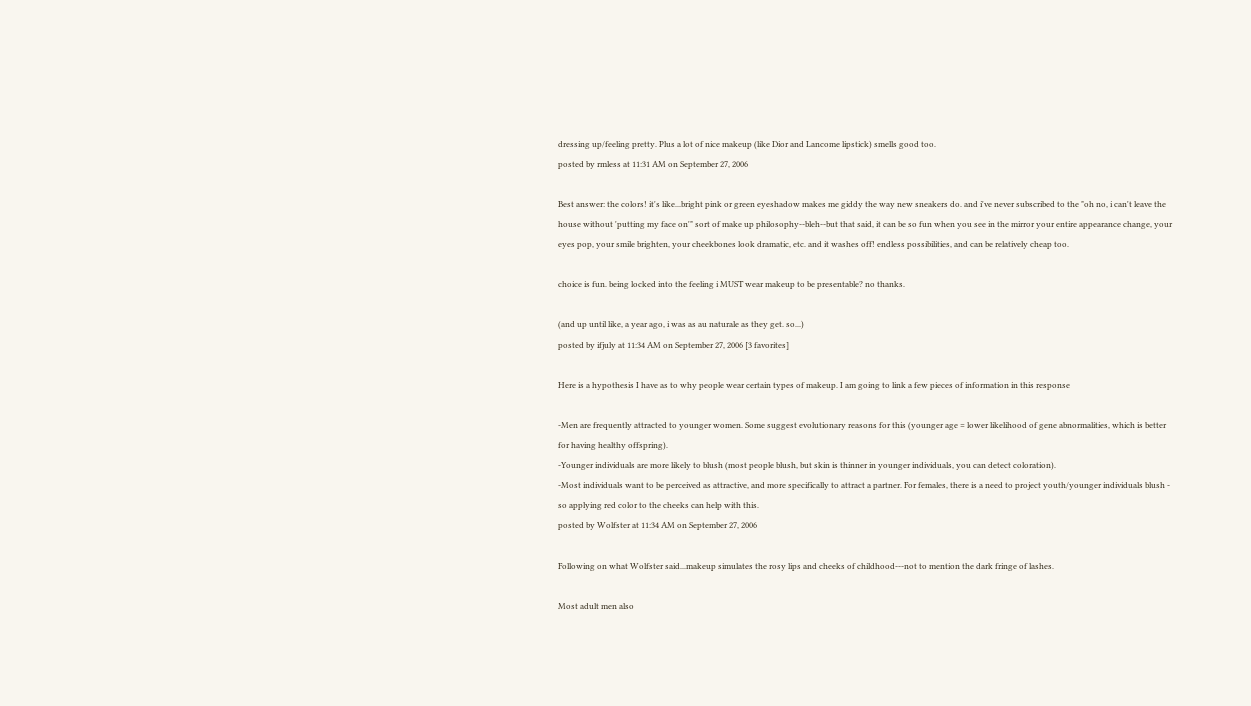dressing up/feeling pretty. Plus a lot of nice makeup (like Dior and Lancome lipstick) smells good too.
posted by rmless at 11:31 AM on September 27, 2006

Best answer: the colors! it's like...bright pink or green eyeshadow makes me giddy the way new sneakers do. and i've never subscribed to the "oh no, i can't leave the house without 'putting my face on'" sort of make up philosophy--bleh--but that said, it can be so fun when you see in the mirror your entire appearance change, your eyes pop, your smile brighten, your cheekbones look dramatic, etc. and it washes off! endless possibilities, and can be relatively cheap too.

choice is fun. being locked into the feeling i MUST wear makeup to be presentable? no thanks.

(and up until like, a year ago, i was as au naturale as they get. so...)
posted by ifjuly at 11:34 AM on September 27, 2006 [3 favorites]

Here is a hypothesis I have as to why people wear certain types of makeup. I am going to link a few pieces of information in this response

-Men are frequently attracted to younger women. Some suggest evolutionary reasons for this (younger age = lower likelihood of gene abnormalities, which is better for having healthy offspring).
-Younger individuals are more likely to blush (most people blush, but skin is thinner in younger individuals, you can detect coloration).
-Most individuals want to be perceived as attractive, and more specifically to attract a partner. For females, there is a need to project youth/younger individuals blush - so applying red color to the cheeks can help with this.
posted by Wolfster at 11:34 AM on September 27, 2006

Following on what Wolfster said...makeup simulates the rosy lips and cheeks of childhood---not to mention the dark fringe of lashes.

Most adult men also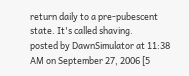return daily to a pre-pubescent state. It's called shaving.
posted by DawnSimulator at 11:38 AM on September 27, 2006 [5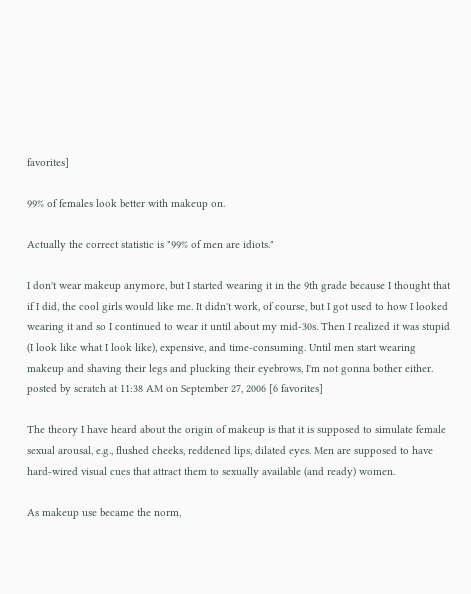favorites]

99% of females look better with makeup on.

Actually the correct statistic is "99% of men are idiots."

I don't wear makeup anymore, but I started wearing it in the 9th grade because I thought that if I did, the cool girls would like me. It didn't work, of course, but I got used to how I looked wearing it and so I continued to wear it until about my mid-30s. Then I realized it was stupid (I look like what I look like), expensive, and time-consuming. Until men start wearing makeup and shaving their legs and plucking their eyebrows, I'm not gonna bother either.
posted by scratch at 11:38 AM on September 27, 2006 [6 favorites]

The theory I have heard about the origin of makeup is that it is supposed to simulate female sexual arousal, e.g., flushed cheeks, reddened lips, dilated eyes. Men are supposed to have hard-wired visual cues that attract them to sexually available (and ready) women.

As makeup use became the norm,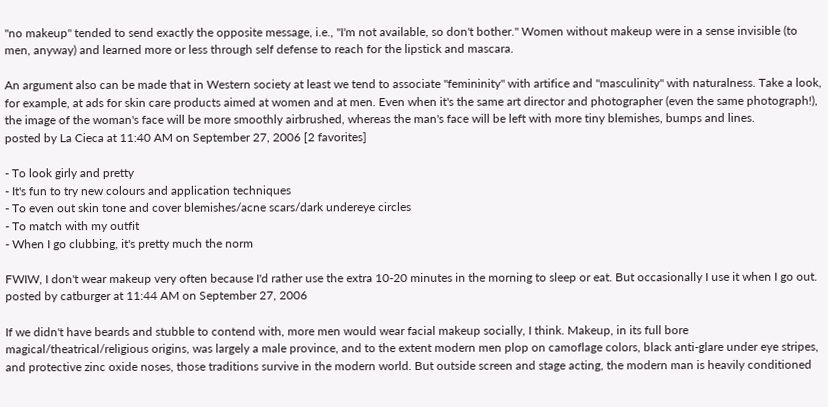"no makeup" tended to send exactly the opposite message, i.e., "I'm not available, so don't bother." Women without makeup were in a sense invisible (to men, anyway) and learned more or less through self defense to reach for the lipstick and mascara.

An argument also can be made that in Western society at least we tend to associate "femininity" with artifice and "masculinity" with naturalness. Take a look, for example, at ads for skin care products aimed at women and at men. Even when it's the same art director and photographer (even the same photograph!), the image of the woman's face will be more smoothly airbrushed, whereas the man's face will be left with more tiny blemishes, bumps and lines.
posted by La Cieca at 11:40 AM on September 27, 2006 [2 favorites]

- To look girly and pretty
- It's fun to try new colours and application techniques
- To even out skin tone and cover blemishes/acne scars/dark undereye circles
- To match with my outfit
- When I go clubbing, it's pretty much the norm

FWIW, I don't wear makeup very often because I'd rather use the extra 10-20 minutes in the morning to sleep or eat. But occasionally I use it when I go out.
posted by catburger at 11:44 AM on September 27, 2006

If we didn't have beards and stubble to contend with, more men would wear facial makeup socially, I think. Makeup, in its full bore magical/theatrical/religious origins, was largely a male province, and to the extent modern men plop on camoflage colors, black anti-glare under eye stripes, and protective zinc oxide noses, those traditions survive in the modern world. But outside screen and stage acting, the modern man is heavily conditioned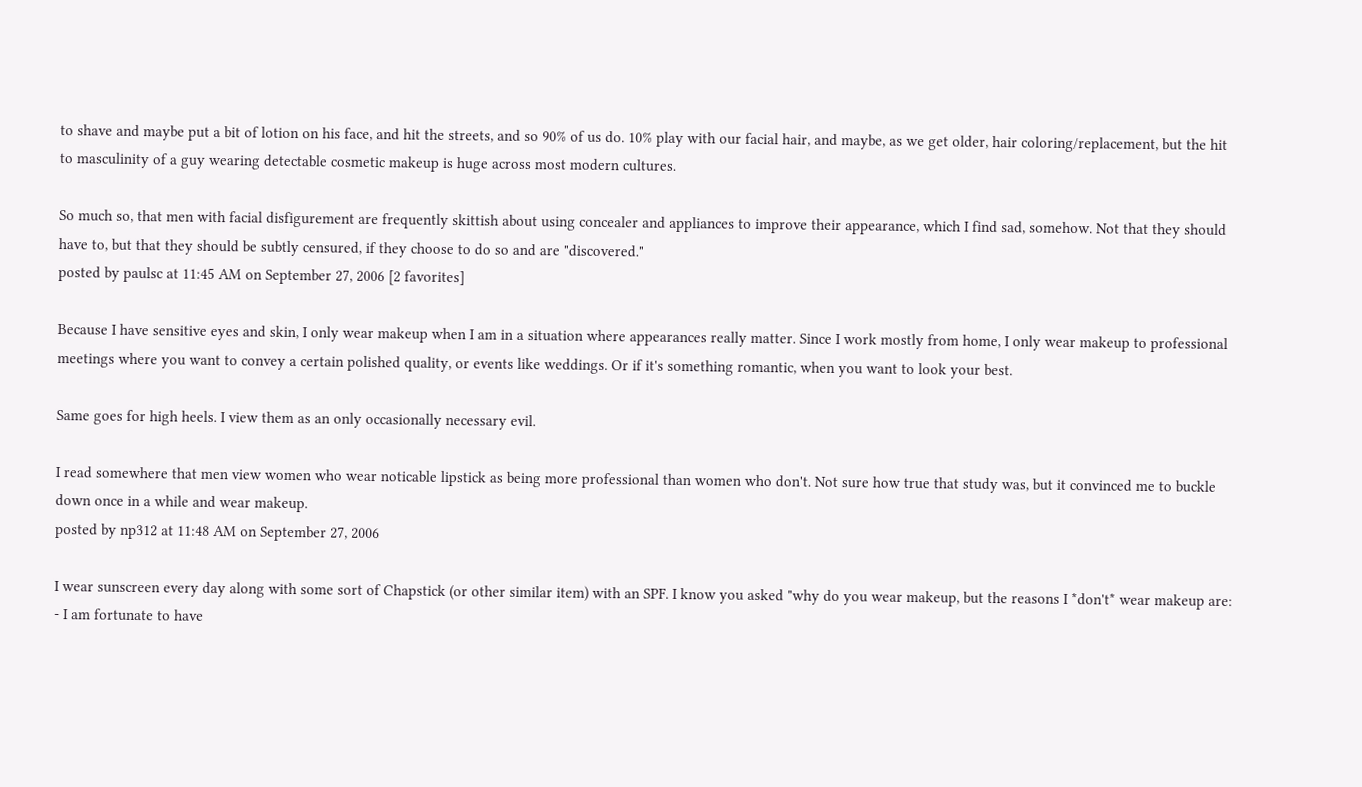to shave and maybe put a bit of lotion on his face, and hit the streets, and so 90% of us do. 10% play with our facial hair, and maybe, as we get older, hair coloring/replacement, but the hit to masculinity of a guy wearing detectable cosmetic makeup is huge across most modern cultures.

So much so, that men with facial disfigurement are frequently skittish about using concealer and appliances to improve their appearance, which I find sad, somehow. Not that they should have to, but that they should be subtly censured, if they choose to do so and are "discovered."
posted by paulsc at 11:45 AM on September 27, 2006 [2 favorites]

Because I have sensitive eyes and skin, I only wear makeup when I am in a situation where appearances really matter. Since I work mostly from home, I only wear makeup to professional meetings where you want to convey a certain polished quality, or events like weddings. Or if it's something romantic, when you want to look your best.

Same goes for high heels. I view them as an only occasionally necessary evil.

I read somewhere that men view women who wear noticable lipstick as being more professional than women who don't. Not sure how true that study was, but it convinced me to buckle down once in a while and wear makeup.
posted by np312 at 11:48 AM on September 27, 2006

I wear sunscreen every day along with some sort of Chapstick (or other similar item) with an SPF. I know you asked "why do you wear makeup, but the reasons I *don't* wear makeup are:
- I am fortunate to have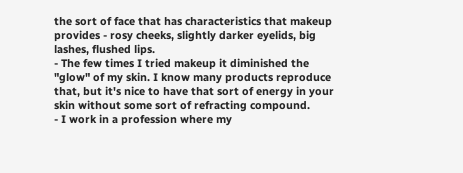the sort of face that has characteristics that makeup provides - rosy cheeks, slightly darker eyelids, big lashes, flushed lips.
- The few times I tried makeup it diminished the "glow" of my skin. I know many products reproduce that, but it's nice to have that sort of energy in your skin without some sort of refracting compound.
- I work in a profession where my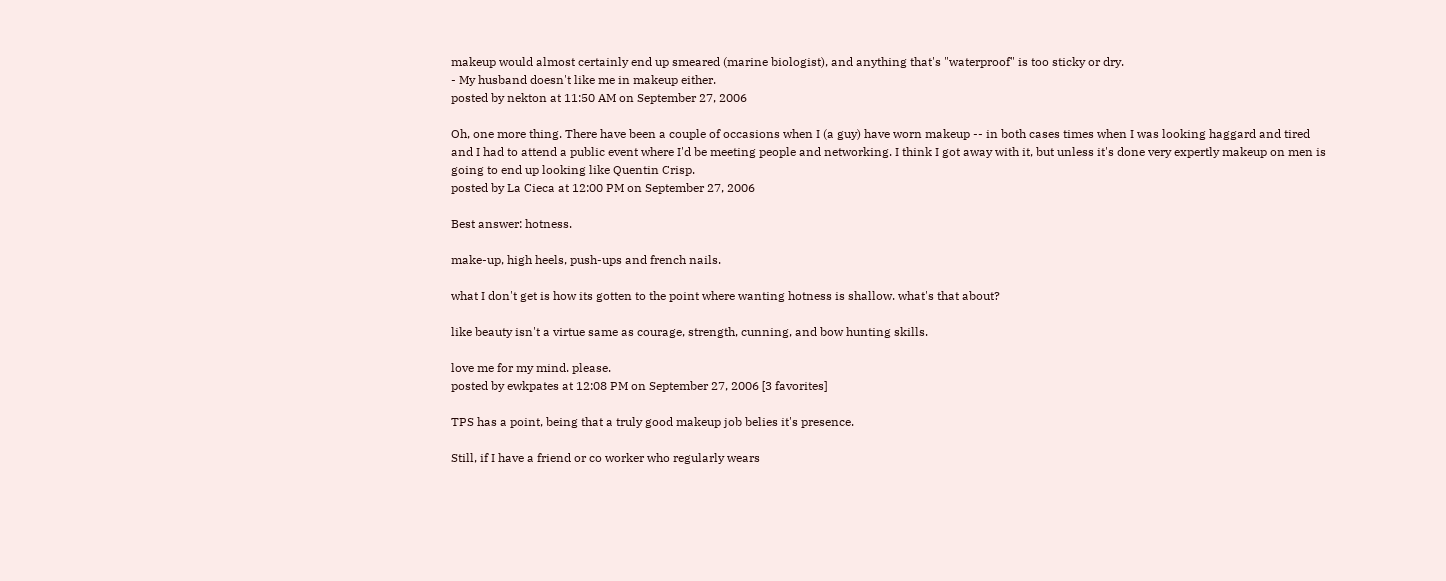makeup would almost certainly end up smeared (marine biologist), and anything that's "waterproof" is too sticky or dry.
- My husband doesn't like me in makeup either.
posted by nekton at 11:50 AM on September 27, 2006

Oh, one more thing. There have been a couple of occasions when I (a guy) have worn makeup -- in both cases times when I was looking haggard and tired and I had to attend a public event where I'd be meeting people and networking. I think I got away with it, but unless it's done very expertly makeup on men is going to end up looking like Quentin Crisp.
posted by La Cieca at 12:00 PM on September 27, 2006

Best answer: hotness.

make-up, high heels, push-ups and french nails.

what I don't get is how its gotten to the point where wanting hotness is shallow. what's that about?

like beauty isn't a virtue same as courage, strength, cunning, and bow hunting skills.

love me for my mind. please.
posted by ewkpates at 12:08 PM on September 27, 2006 [3 favorites]

TPS has a point, being that a truly good makeup job belies it's presence.

Still, if I have a friend or co worker who regularly wears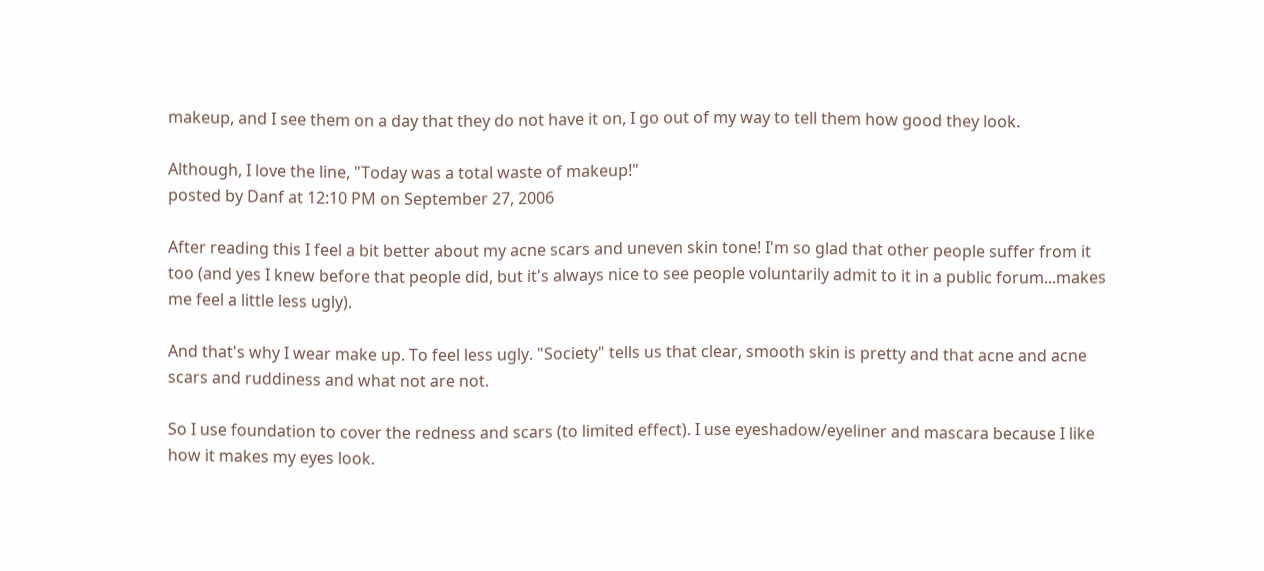makeup, and I see them on a day that they do not have it on, I go out of my way to tell them how good they look.

Although, I love the line, "Today was a total waste of makeup!"
posted by Danf at 12:10 PM on September 27, 2006

After reading this I feel a bit better about my acne scars and uneven skin tone! I'm so glad that other people suffer from it too (and yes I knew before that people did, but it's always nice to see people voluntarily admit to it in a public forum...makes me feel a little less ugly).

And that's why I wear make up. To feel less ugly. "Society" tells us that clear, smooth skin is pretty and that acne and acne scars and ruddiness and what not are not.

So I use foundation to cover the redness and scars (to limited effect). I use eyeshadow/eyeliner and mascara because I like how it makes my eyes look.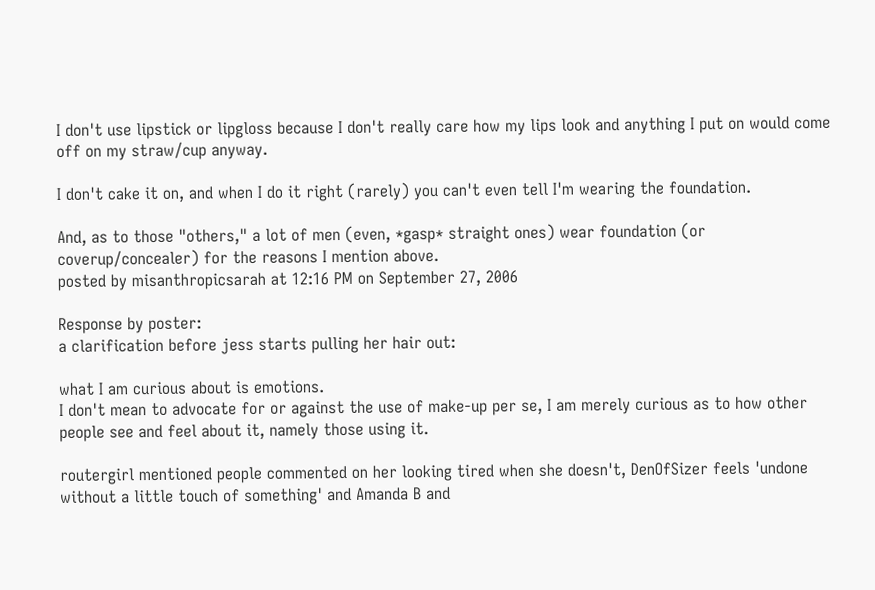I don't use lipstick or lipgloss because I don't really care how my lips look and anything I put on would come off on my straw/cup anyway.

I don't cake it on, and when I do it right (rarely) you can't even tell I'm wearing the foundation.

And, as to those "others," a lot of men (even, *gasp* straight ones) wear foundation (or coverup/concealer) for the reasons I mention above.
posted by misanthropicsarah at 12:16 PM on September 27, 2006

Response by poster:
a clarification before jess starts pulling her hair out:

what I am curious about is emotions.
I don't mean to advocate for or against the use of make-up per se, I am merely curious as to how other people see and feel about it, namely those using it.

routergirl mentioned people commented on her looking tired when she doesn't, DenOfSizer feels 'undone without a little touch of something' and Amanda B and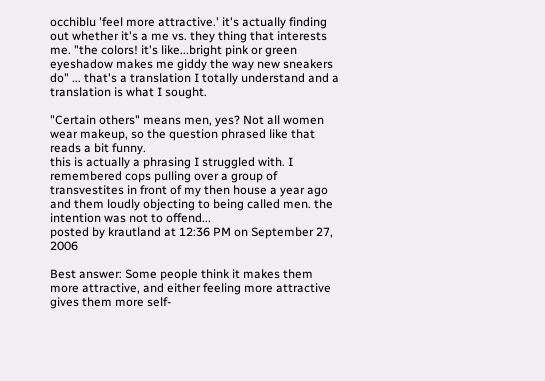occhiblu 'feel more attractive.' it's actually finding out whether it's a me vs. they thing that interests me. "the colors! it's like...bright pink or green eyeshadow makes me giddy the way new sneakers do" ... that's a translation I totally understand and a translation is what I sought.

"Certain others" means men, yes? Not all women wear makeup, so the question phrased like that reads a bit funny.
this is actually a phrasing I struggled with. I remembered cops pulling over a group of transvestites in front of my then house a year ago and them loudly objecting to being called men. the intention was not to offend...
posted by krautland at 12:36 PM on September 27, 2006

Best answer: Some people think it makes them more attractive, and either feeling more attractive gives them more self-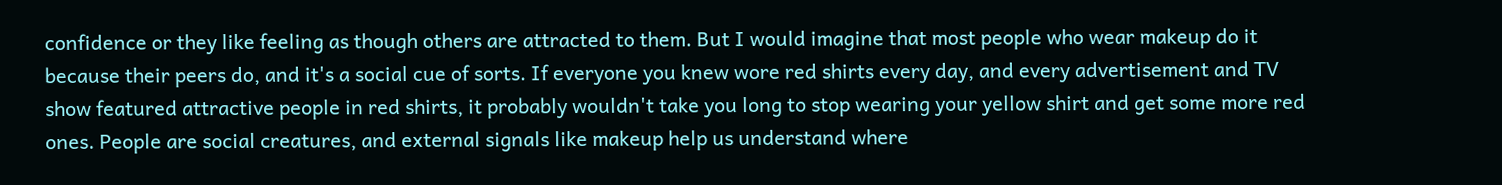confidence or they like feeling as though others are attracted to them. But I would imagine that most people who wear makeup do it because their peers do, and it's a social cue of sorts. If everyone you knew wore red shirts every day, and every advertisement and TV show featured attractive people in red shirts, it probably wouldn't take you long to stop wearing your yellow shirt and get some more red ones. People are social creatures, and external signals like makeup help us understand where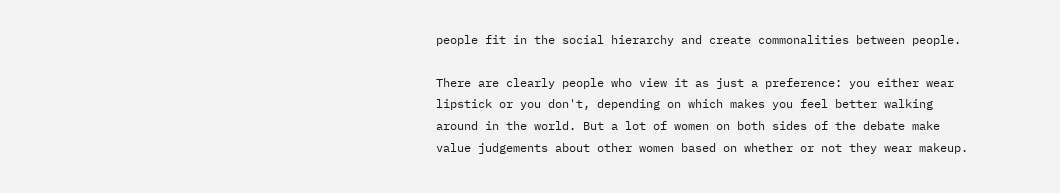people fit in the social hierarchy and create commonalities between people.

There are clearly people who view it as just a preference: you either wear lipstick or you don't, depending on which makes you feel better walking around in the world. But a lot of women on both sides of the debate make value judgements about other women based on whether or not they wear makeup.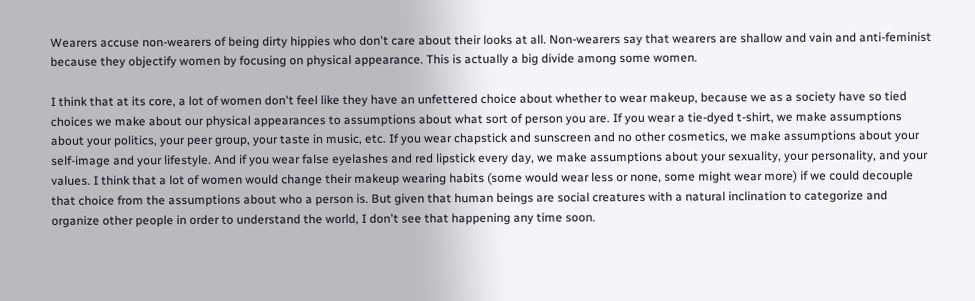Wearers accuse non-wearers of being dirty hippies who don't care about their looks at all. Non-wearers say that wearers are shallow and vain and anti-feminist because they objectify women by focusing on physical appearance. This is actually a big divide among some women.

I think that at its core, a lot of women don't feel like they have an unfettered choice about whether to wear makeup, because we as a society have so tied choices we make about our physical appearances to assumptions about what sort of person you are. If you wear a tie-dyed t-shirt, we make assumptions about your politics, your peer group, your taste in music, etc. If you wear chapstick and sunscreen and no other cosmetics, we make assumptions about your self-image and your lifestyle. And if you wear false eyelashes and red lipstick every day, we make assumptions about your sexuality, your personality, and your values. I think that a lot of women would change their makeup wearing habits (some would wear less or none, some might wear more) if we could decouple that choice from the assumptions about who a person is. But given that human beings are social creatures with a natural inclination to categorize and organize other people in order to understand the world, I don't see that happening any time soon.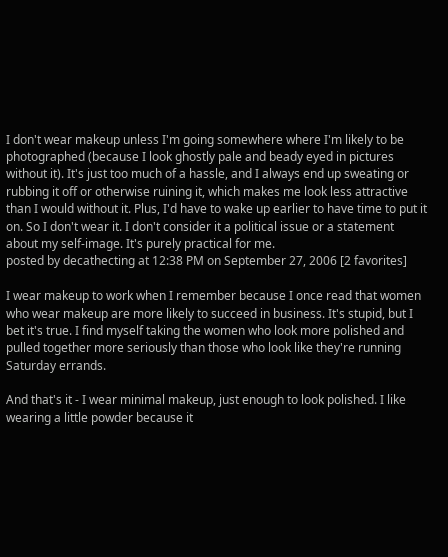I don't wear makeup unless I'm going somewhere where I'm likely to be photographed (because I look ghostly pale and beady eyed in pictures without it). It's just too much of a hassle, and I always end up sweating or rubbing it off or otherwise ruining it, which makes me look less attractive than I would without it. Plus, I'd have to wake up earlier to have time to put it on. So I don't wear it. I don't consider it a political issue or a statement about my self-image. It's purely practical for me.
posted by decathecting at 12:38 PM on September 27, 2006 [2 favorites]

I wear makeup to work when I remember because I once read that women who wear makeup are more likely to succeed in business. It's stupid, but I bet it's true. I find myself taking the women who look more polished and pulled together more seriously than those who look like they're running Saturday errands.

And that's it - I wear minimal makeup, just enough to look polished. I like wearing a little powder because it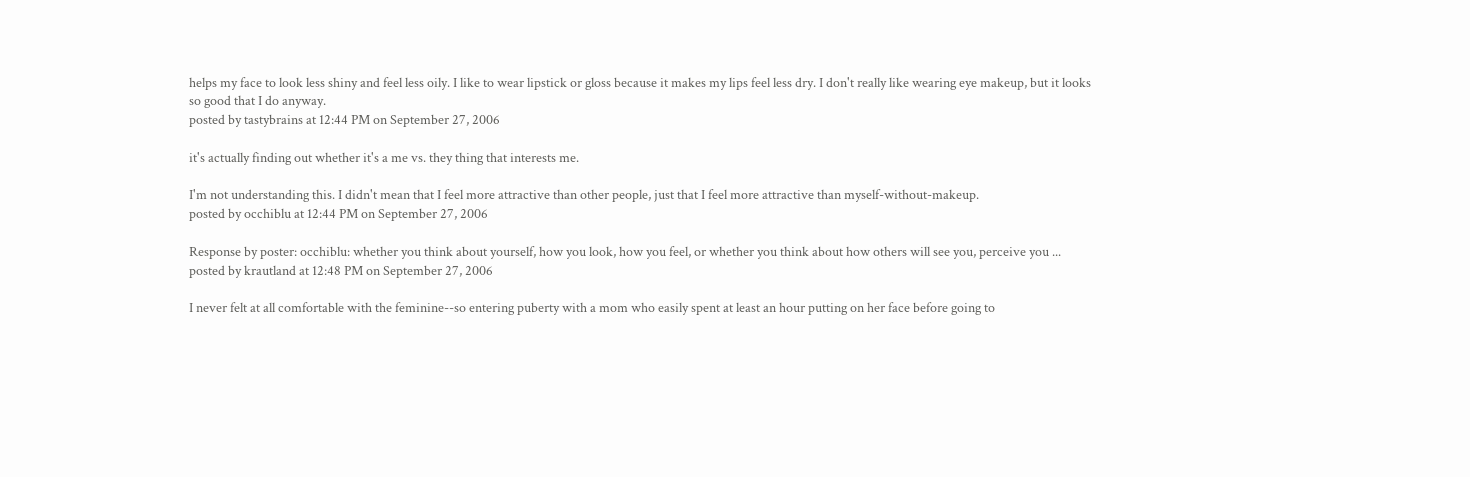helps my face to look less shiny and feel less oily. I like to wear lipstick or gloss because it makes my lips feel less dry. I don't really like wearing eye makeup, but it looks so good that I do anyway.
posted by tastybrains at 12:44 PM on September 27, 2006

it's actually finding out whether it's a me vs. they thing that interests me.

I'm not understanding this. I didn't mean that I feel more attractive than other people, just that I feel more attractive than myself-without-makeup.
posted by occhiblu at 12:44 PM on September 27, 2006

Response by poster: occhiblu: whether you think about yourself, how you look, how you feel, or whether you think about how others will see you, perceive you ...
posted by krautland at 12:48 PM on September 27, 2006

I never felt at all comfortable with the feminine--so entering puberty with a mom who easily spent at least an hour putting on her face before going to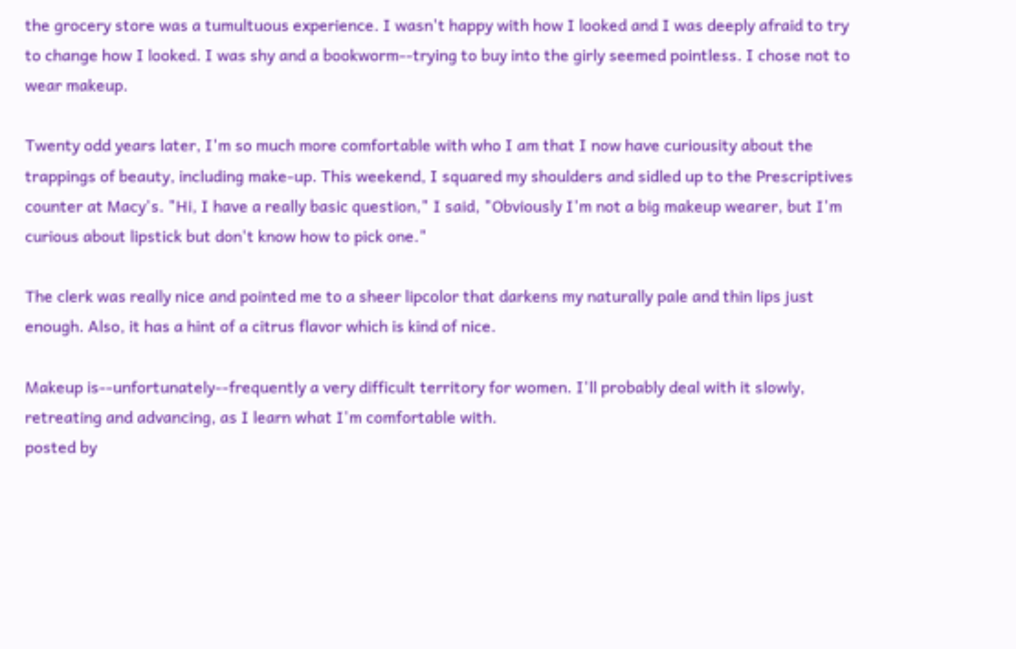the grocery store was a tumultuous experience. I wasn't happy with how I looked and I was deeply afraid to try to change how I looked. I was shy and a bookworm--trying to buy into the girly seemed pointless. I chose not to wear makeup.

Twenty odd years later, I'm so much more comfortable with who I am that I now have curiousity about the trappings of beauty, including make-up. This weekend, I squared my shoulders and sidled up to the Prescriptives counter at Macy's. "Hi, I have a really basic question," I said, "Obviously I'm not a big makeup wearer, but I'm curious about lipstick but don't know how to pick one."

The clerk was really nice and pointed me to a sheer lipcolor that darkens my naturally pale and thin lips just enough. Also, it has a hint of a citrus flavor which is kind of nice.

Makeup is--unfortunately--frequently a very difficult territory for women. I'll probably deal with it slowly, retreating and advancing, as I learn what I'm comfortable with.
posted by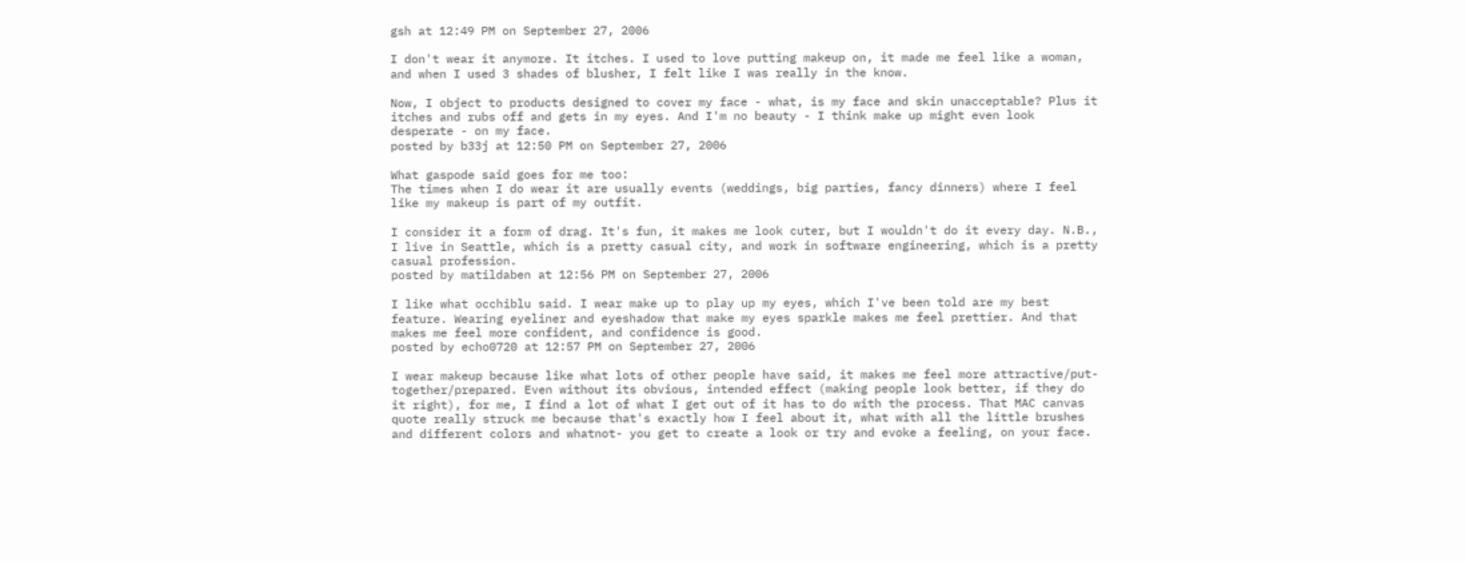gsh at 12:49 PM on September 27, 2006

I don't wear it anymore. It itches. I used to love putting makeup on, it made me feel like a woman, and when I used 3 shades of blusher, I felt like I was really in the know.

Now, I object to products designed to cover my face - what, is my face and skin unacceptable? Plus it itches and rubs off and gets in my eyes. And I'm no beauty - I think make up might even look desperate - on my face.
posted by b33j at 12:50 PM on September 27, 2006

What gaspode said goes for me too:
The times when I do wear it are usually events (weddings, big parties, fancy dinners) where I feel like my makeup is part of my outfit.

I consider it a form of drag. It's fun, it makes me look cuter, but I wouldn't do it every day. N.B., I live in Seattle, which is a pretty casual city, and work in software engineering, which is a pretty casual profession.
posted by matildaben at 12:56 PM on September 27, 2006

I like what occhiblu said. I wear make up to play up my eyes, which I've been told are my best feature. Wearing eyeliner and eyeshadow that make my eyes sparkle makes me feel prettier. And that makes me feel more confident, and confidence is good.
posted by echo0720 at 12:57 PM on September 27, 2006

I wear makeup because like what lots of other people have said, it makes me feel more attractive/put-together/prepared. Even without its obvious, intended effect (making people look better, if they do it right), for me, I find a lot of what I get out of it has to do with the process. That MAC canvas quote really struck me because that's exactly how I feel about it, what with all the little brushes and different colors and whatnot- you get to create a look or try and evoke a feeling, on your face.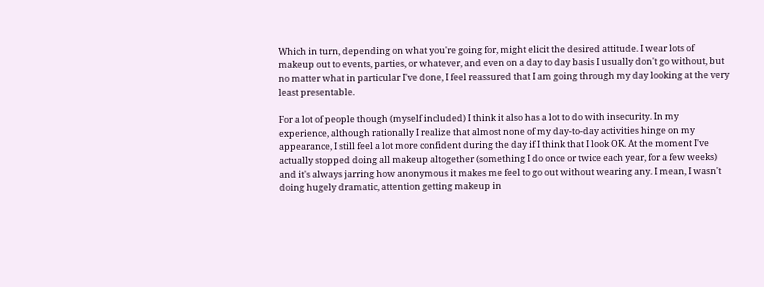Which in turn, depending on what you're going for, might elicit the desired attitude. I wear lots of makeup out to events, parties, or whatever, and even on a day to day basis I usually don't go without, but no matter what in particular I've done, I feel reassured that I am going through my day looking at the very least presentable.

For a lot of people though (myself included) I think it also has a lot to do with insecurity. In my experience, although rationally I realize that almost none of my day-to-day activities hinge on my appearance, I still feel a lot more confident during the day if I think that I look OK. At the moment I've actually stopped doing all makeup altogether (something I do once or twice each year, for a few weeks) and it's always jarring how anonymous it makes me feel to go out without wearing any. I mean, I wasn't doing hugely dramatic, attention getting makeup in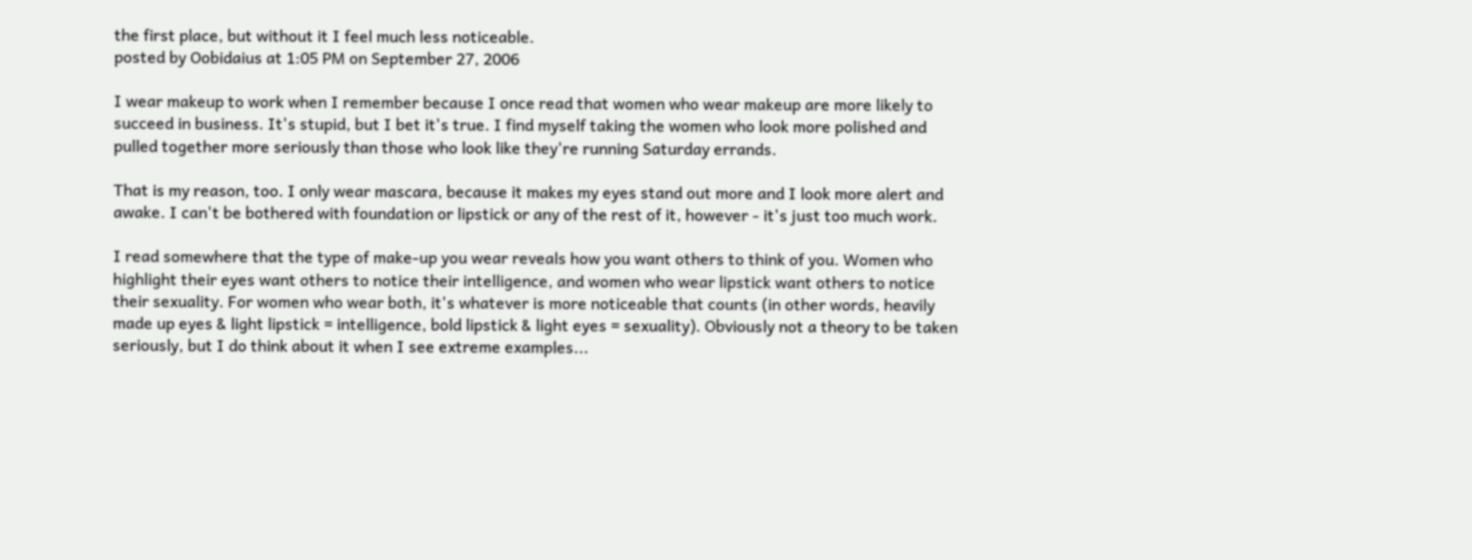the first place, but without it I feel much less noticeable.
posted by Oobidaius at 1:05 PM on September 27, 2006

I wear makeup to work when I remember because I once read that women who wear makeup are more likely to succeed in business. It's stupid, but I bet it's true. I find myself taking the women who look more polished and pulled together more seriously than those who look like they're running Saturday errands.

That is my reason, too. I only wear mascara, because it makes my eyes stand out more and I look more alert and awake. I can't be bothered with foundation or lipstick or any of the rest of it, however - it's just too much work.

I read somewhere that the type of make-up you wear reveals how you want others to think of you. Women who highlight their eyes want others to notice their intelligence, and women who wear lipstick want others to notice their sexuality. For women who wear both, it's whatever is more noticeable that counts (in other words, heavily made up eyes & light lipstick = intelligence, bold lipstick & light eyes = sexuality). Obviously not a theory to be taken seriously, but I do think about it when I see extreme examples...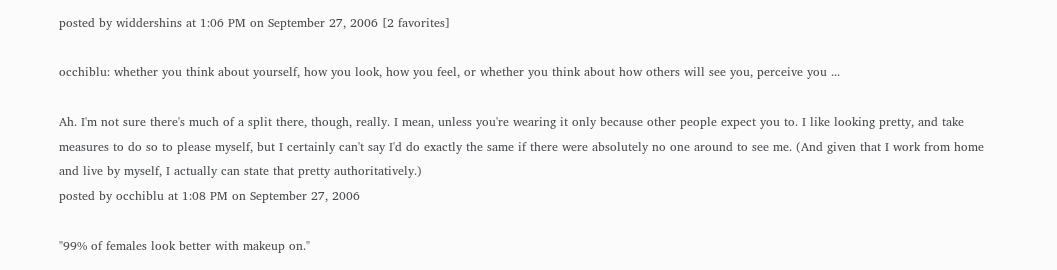posted by widdershins at 1:06 PM on September 27, 2006 [2 favorites]

occhiblu: whether you think about yourself, how you look, how you feel, or whether you think about how others will see you, perceive you ...

Ah. I'm not sure there's much of a split there, though, really. I mean, unless you're wearing it only because other people expect you to. I like looking pretty, and take measures to do so to please myself, but I certainly can't say I'd do exactly the same if there were absolutely no one around to see me. (And given that I work from home and live by myself, I actually can state that pretty authoritatively.)
posted by occhiblu at 1:08 PM on September 27, 2006

"99% of females look better with makeup on."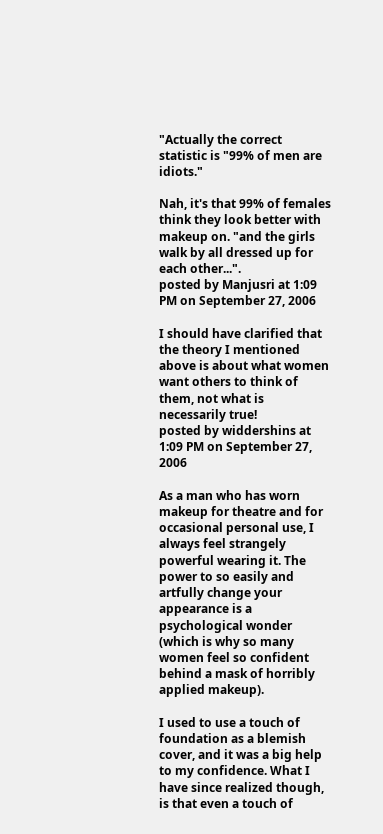"Actually the correct statistic is "99% of men are idiots."

Nah, it's that 99% of females think they look better with makeup on. "and the girls walk by all dressed up for each other...".
posted by Manjusri at 1:09 PM on September 27, 2006

I should have clarified that the theory I mentioned above is about what women want others to think of them, not what is necessarily true!
posted by widdershins at 1:09 PM on September 27, 2006

As a man who has worn makeup for theatre and for occasional personal use, I always feel strangely powerful wearing it. The power to so easily and artfully change your appearance is a psychological wonder (which is why so many women feel so confident behind a mask of horribly applied makeup).

I used to use a touch of foundation as a blemish cover, and it was a big help to my confidence. What I have since realized though, is that even a touch of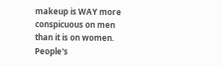makeup is WAY more conspicuous on men than it is on women. People's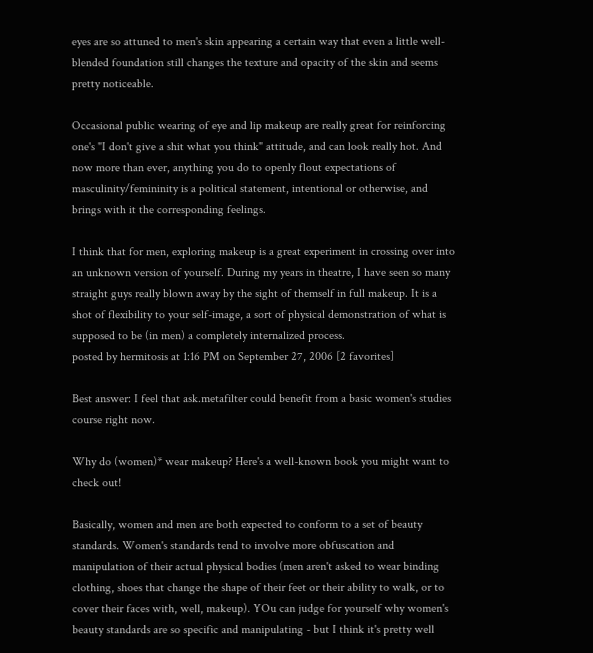eyes are so attuned to men's skin appearing a certain way that even a little well-blended foundation still changes the texture and opacity of the skin and seems pretty noticeable.

Occasional public wearing of eye and lip makeup are really great for reinforcing one's "I don't give a shit what you think" attitude, and can look really hot. And now more than ever, anything you do to openly flout expectations of masculinity/femininity is a political statement, intentional or otherwise, and brings with it the corresponding feelings.

I think that for men, exploring makeup is a great experiment in crossing over into an unknown version of yourself. During my years in theatre, I have seen so many straight guys really blown away by the sight of themself in full makeup. It is a shot of flexibility to your self-image, a sort of physical demonstration of what is supposed to be (in men) a completely internalized process.
posted by hermitosis at 1:16 PM on September 27, 2006 [2 favorites]

Best answer: I feel that ask.metafilter could benefit from a basic women's studies course right now.

Why do (women)* wear makeup? Here's a well-known book you might want to check out!

Basically, women and men are both expected to conform to a set of beauty standards. Women's standards tend to involve more obfuscation and manipulation of their actual physical bodies (men aren't asked to wear binding clothing, shoes that change the shape of their feet or their ability to walk, or to cover their faces with, well, makeup). YOu can judge for yourself why women's beauty standards are so specific and manipulating - but I think it's pretty well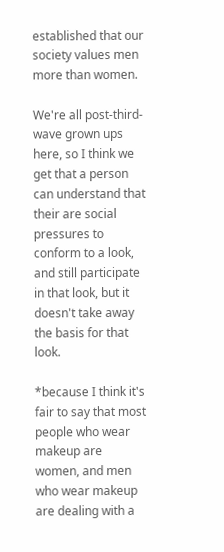established that our society values men more than women.

We're all post-third-wave grown ups here, so I think we get that a person can understand that their are social pressures to conform to a look, and still participate in that look, but it doesn't take away the basis for that look.

*because I think it's fair to say that most people who wear makeup are women, and men who wear makeup are dealing with a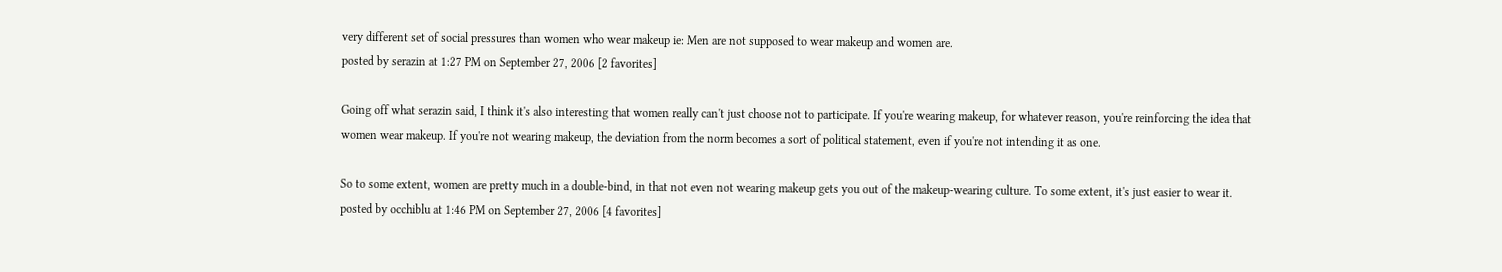very different set of social pressures than women who wear makeup ie: Men are not supposed to wear makeup and women are.
posted by serazin at 1:27 PM on September 27, 2006 [2 favorites]

Going off what serazin said, I think it's also interesting that women really can't just choose not to participate. If you're wearing makeup, for whatever reason, you're reinforcing the idea that women wear makeup. If you're not wearing makeup, the deviation from the norm becomes a sort of political statement, even if you're not intending it as one.

So to some extent, women are pretty much in a double-bind, in that not even not wearing makeup gets you out of the makeup-wearing culture. To some extent, it's just easier to wear it.
posted by occhiblu at 1:46 PM on September 27, 2006 [4 favorites]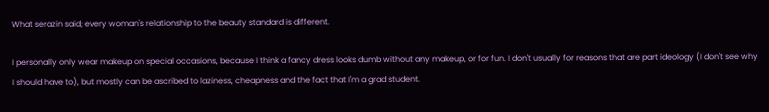What serazin said; every woman's relationship to the beauty standard is different.

I personally only wear makeup on special occasions, because I think a fancy dress looks dumb without any makeup, or for fun. I don't usually for reasons that are part ideology (I don't see why I should have to), but mostly can be ascribed to laziness, cheapness and the fact that I'm a grad student.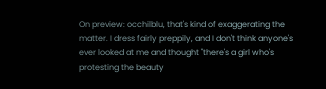On preview: occhilblu, that's kind of exaggerating the matter. I dress fairly preppily, and I don't think anyone's ever looked at me and thought "there's a girl who's protesting the beauty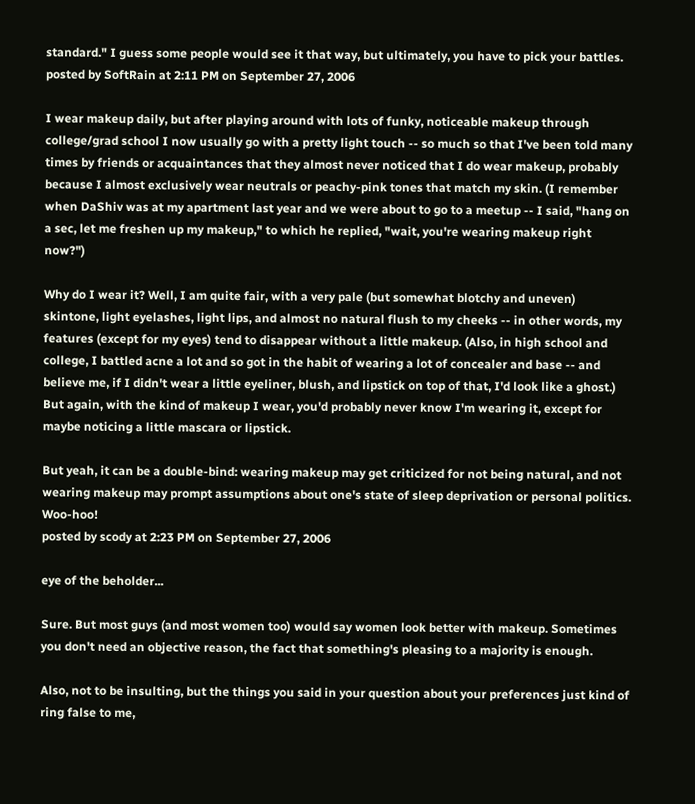standard." I guess some people would see it that way, but ultimately, you have to pick your battles.
posted by SoftRain at 2:11 PM on September 27, 2006

I wear makeup daily, but after playing around with lots of funky, noticeable makeup through college/grad school I now usually go with a pretty light touch -- so much so that I've been told many times by friends or acquaintances that they almost never noticed that I do wear makeup, probably because I almost exclusively wear neutrals or peachy-pink tones that match my skin. (I remember when DaShiv was at my apartment last year and we were about to go to a meetup -- I said, "hang on a sec, let me freshen up my makeup," to which he replied, "wait, you're wearing makeup right now?")

Why do I wear it? Well, I am quite fair, with a very pale (but somewhat blotchy and uneven) skintone, light eyelashes, light lips, and almost no natural flush to my cheeks -- in other words, my features (except for my eyes) tend to disappear without a little makeup. (Also, in high school and college, I battled acne a lot and so got in the habit of wearing a lot of concealer and base -- and believe me, if I didn't wear a little eyeliner, blush, and lipstick on top of that, I'd look like a ghost.) But again, with the kind of makeup I wear, you'd probably never know I'm wearing it, except for maybe noticing a little mascara or lipstick.

But yeah, it can be a double-bind: wearing makeup may get criticized for not being natural, and not wearing makeup may prompt assumptions about one's state of sleep deprivation or personal politics. Woo-hoo!
posted by scody at 2:23 PM on September 27, 2006

eye of the beholder...

Sure. But most guys (and most women too) would say women look better with makeup. Sometimes you don't need an objective reason, the fact that something's pleasing to a majority is enough.

Also, not to be insulting, but the things you said in your question about your preferences just kind of ring false to me,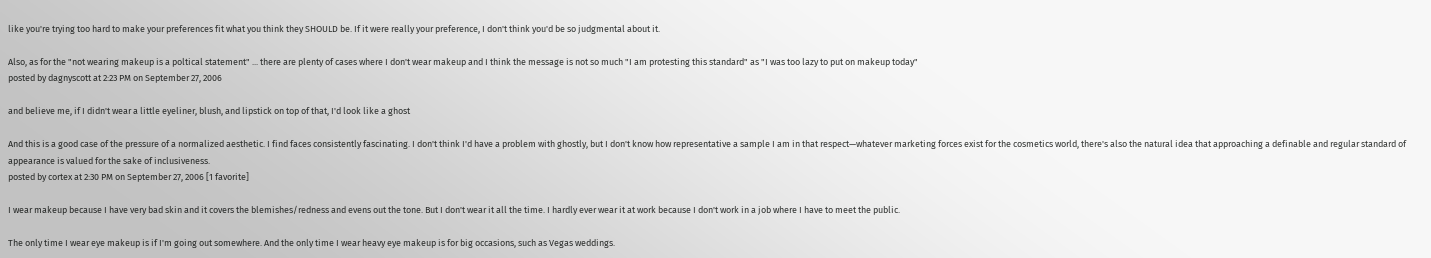like you're trying too hard to make your preferences fit what you think they SHOULD be. If it were really your preference, I don't think you'd be so judgmental about it.

Also, as for the "not wearing makeup is a poltical statement" ... there are plenty of cases where I don't wear makeup and I think the message is not so much "I am protesting this standard" as "I was too lazy to put on makeup today"
posted by dagnyscott at 2:23 PM on September 27, 2006

and believe me, if I didn't wear a little eyeliner, blush, and lipstick on top of that, I'd look like a ghost

And this is a good case of the pressure of a normalized aesthetic. I find faces consistently fascinating. I don't think I'd have a problem with ghostly, but I don't know how representative a sample I am in that respect—whatever marketing forces exist for the cosmetics world, there's also the natural idea that approaching a definable and regular standard of appearance is valued for the sake of inclusiveness.
posted by cortex at 2:30 PM on September 27, 2006 [1 favorite]

I wear makeup because I have very bad skin and it covers the blemishes/redness and evens out the tone. But I don't wear it all the time. I hardly ever wear it at work because I don't work in a job where I have to meet the public.

The only time I wear eye makeup is if I'm going out somewhere. And the only time I wear heavy eye makeup is for big occasions, such as Vegas weddings.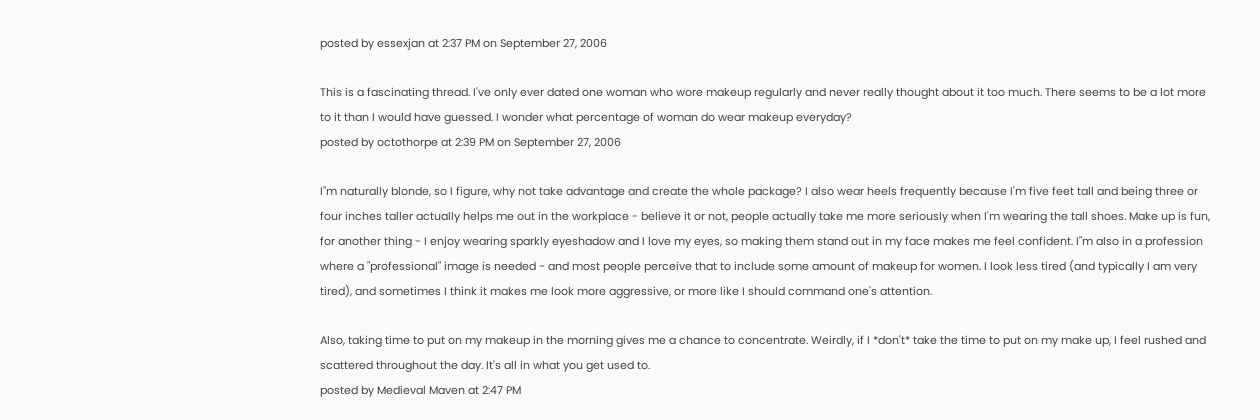posted by essexjan at 2:37 PM on September 27, 2006

This is a fascinating thread. I've only ever dated one woman who wore makeup regularly and never really thought about it too much. There seems to be a lot more to it than I would have guessed. I wonder what percentage of woman do wear makeup everyday?
posted by octothorpe at 2:39 PM on September 27, 2006

I"m naturally blonde, so I figure, why not take advantage and create the whole package? I also wear heels frequently because I'm five feet tall and being three or four inches taller actually helps me out in the workplace - believe it or not, people actually take me more seriously when I'm wearing the tall shoes. Make up is fun, for another thing - I enjoy wearing sparkly eyeshadow and I love my eyes, so making them stand out in my face makes me feel confident. I"m also in a profession where a "professional" image is needed - and most people perceive that to include some amount of makeup for women. I look less tired (and typically I am very tired), and sometimes I think it makes me look more aggressive, or more like I should command one's attention.

Also, taking time to put on my makeup in the morning gives me a chance to concentrate. Weirdly, if I *don't* take the time to put on my make up, I feel rushed and scattered throughout the day. It's all in what you get used to.
posted by Medieval Maven at 2:47 PM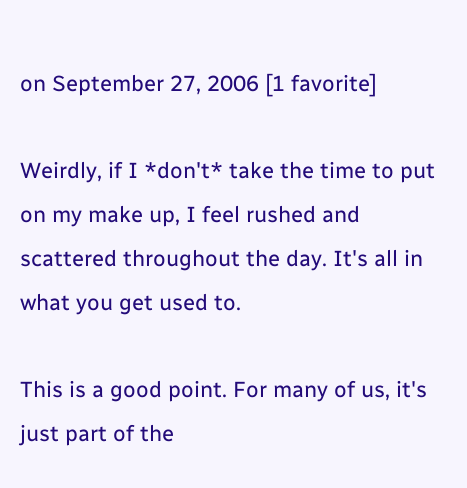on September 27, 2006 [1 favorite]

Weirdly, if I *don't* take the time to put on my make up, I feel rushed and scattered throughout the day. It's all in what you get used to.

This is a good point. For many of us, it's just part of the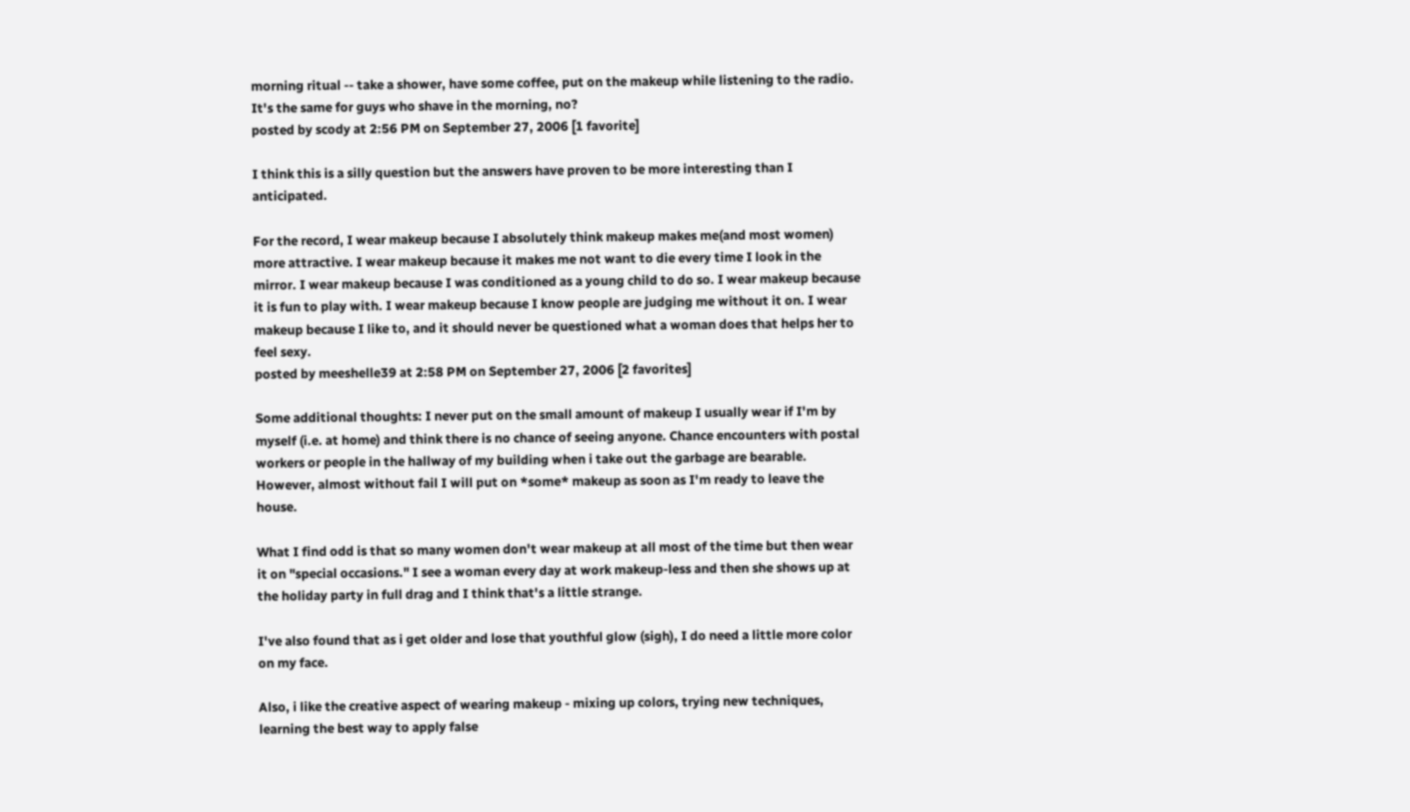morning ritual -- take a shower, have some coffee, put on the makeup while listening to the radio. It's the same for guys who shave in the morning, no?
posted by scody at 2:56 PM on September 27, 2006 [1 favorite]

I think this is a silly question but the answers have proven to be more interesting than I anticipated.

For the record, I wear makeup because I absolutely think makeup makes me(and most women) more attractive. I wear makeup because it makes me not want to die every time I look in the mirror. I wear makeup because I was conditioned as a young child to do so. I wear makeup because it is fun to play with. I wear makeup because I know people are judging me without it on. I wear makeup because I like to, and it should never be questioned what a woman does that helps her to feel sexy.
posted by meeshelle39 at 2:58 PM on September 27, 2006 [2 favorites]

Some additional thoughts: I never put on the small amount of makeup I usually wear if I'm by myself (i.e. at home) and think there is no chance of seeing anyone. Chance encounters with postal workers or people in the hallway of my building when i take out the garbage are bearable. However, almost without fail I will put on *some* makeup as soon as I'm ready to leave the house.

What I find odd is that so many women don't wear makeup at all most of the time but then wear it on "special occasions." I see a woman every day at work makeup-less and then she shows up at the holiday party in full drag and I think that's a little strange.

I've also found that as i get older and lose that youthful glow (sigh), I do need a little more color on my face.

Also, i like the creative aspect of wearing makeup - mixing up colors, trying new techniques, learning the best way to apply false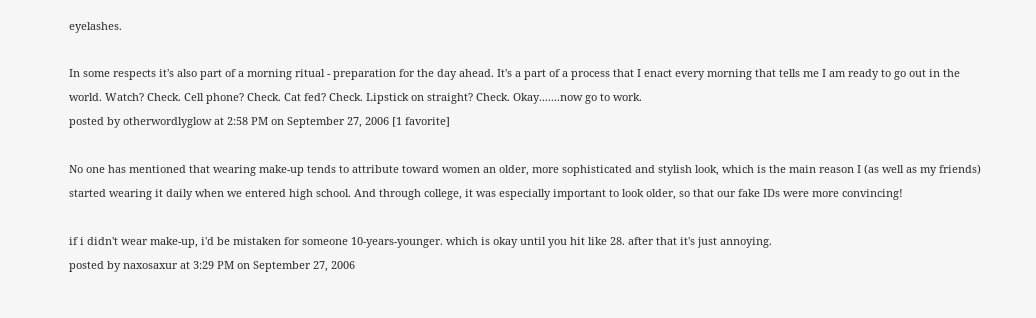eyelashes.

In some respects it's also part of a morning ritual - preparation for the day ahead. It's a part of a process that I enact every morning that tells me I am ready to go out in the world. Watch? Check. Cell phone? Check. Cat fed? Check. Lipstick on straight? Check. Okay.......now go to work.
posted by otherwordlyglow at 2:58 PM on September 27, 2006 [1 favorite]

No one has mentioned that wearing make-up tends to attribute toward women an older, more sophisticated and stylish look, which is the main reason I (as well as my friends) started wearing it daily when we entered high school. And through college, it was especially important to look older, so that our fake IDs were more convincing!

if i didn't wear make-up, i'd be mistaken for someone 10-years-younger. which is okay until you hit like 28. after that it's just annoying.
posted by naxosaxur at 3:29 PM on September 27, 2006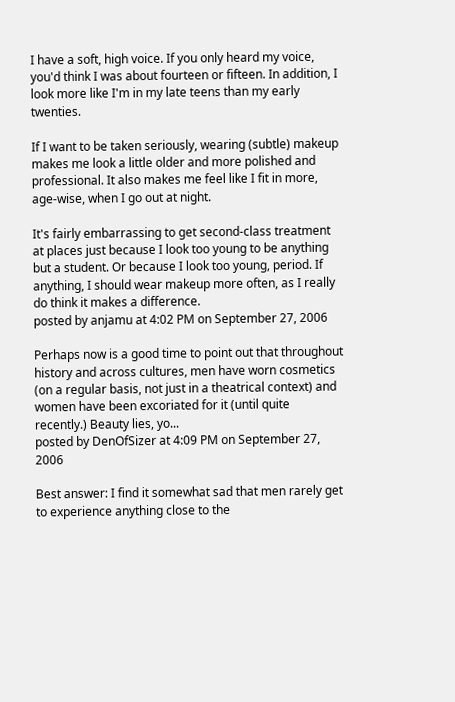I have a soft, high voice. If you only heard my voice, you'd think I was about fourteen or fifteen. In addition, I look more like I'm in my late teens than my early twenties.

If I want to be taken seriously, wearing (subtle) makeup makes me look a little older and more polished and professional. It also makes me feel like I fit in more, age-wise, when I go out at night.

It's fairly embarrassing to get second-class treatment at places just because I look too young to be anything but a student. Or because I look too young, period. If anything, I should wear makeup more often, as I really do think it makes a difference.
posted by anjamu at 4:02 PM on September 27, 2006

Perhaps now is a good time to point out that throughout history and across cultures, men have worn cosmetics (on a regular basis, not just in a theatrical context) and women have been excoriated for it (until quite recently.) Beauty lies, yo...
posted by DenOfSizer at 4:09 PM on September 27, 2006

Best answer: I find it somewhat sad that men rarely get to experience anything close to the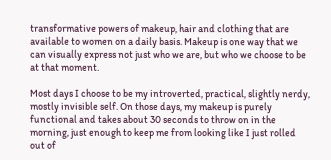transformative powers of makeup, hair and clothing that are available to women on a daily basis. Makeup is one way that we can visually express not just who we are, but who we choose to be at that moment.

Most days I choose to be my introverted, practical, slightly nerdy, mostly invisible self. On those days, my makeup is purely functional and takes about 30 seconds to throw on in the morning, just enough to keep me from looking like I just rolled out of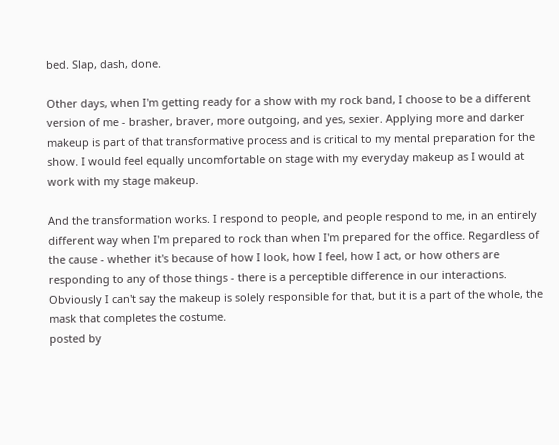bed. Slap, dash, done.

Other days, when I'm getting ready for a show with my rock band, I choose to be a different version of me - brasher, braver, more outgoing, and yes, sexier. Applying more and darker makeup is part of that transformative process and is critical to my mental preparation for the show. I would feel equally uncomfortable on stage with my everyday makeup as I would at work with my stage makeup.

And the transformation works. I respond to people, and people respond to me, in an entirely different way when I'm prepared to rock than when I'm prepared for the office. Regardless of the cause - whether it's because of how I look, how I feel, how I act, or how others are responding to any of those things - there is a perceptible difference in our interactions. Obviously I can't say the makeup is solely responsible for that, but it is a part of the whole, the mask that completes the costume.
posted by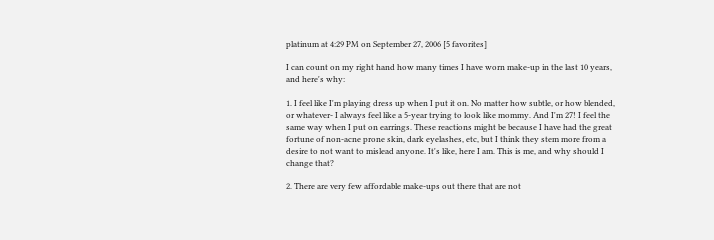platinum at 4:29 PM on September 27, 2006 [5 favorites]

I can count on my right hand how many times I have worn make-up in the last 10 years, and here's why:

1. I feel like I'm playing dress up when I put it on. No matter how subtle, or how blended, or whatever- I always feel like a 5-year trying to look like mommy. And I'm 27! I feel the same way when I put on earrings. These reactions might be because I have had the great fortune of non-acne prone skin, dark eyelashes, etc, but I think they stem more from a desire to not want to mislead anyone. It's like, here I am. This is me, and why should I change that?

2. There are very few affordable make-ups out there that are not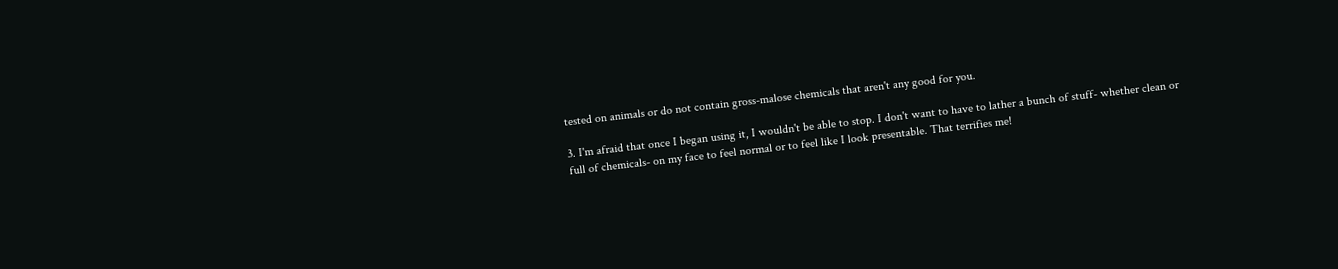tested on animals or do not contain gross-malose chemicals that aren't any good for you.

3. I'm afraid that once I began using it, I wouldn't be able to stop. I don't want to have to lather a bunch of stuff- whether clean or full of chemicals- on my face to feel normal or to feel like I look presentable. That terrifies me!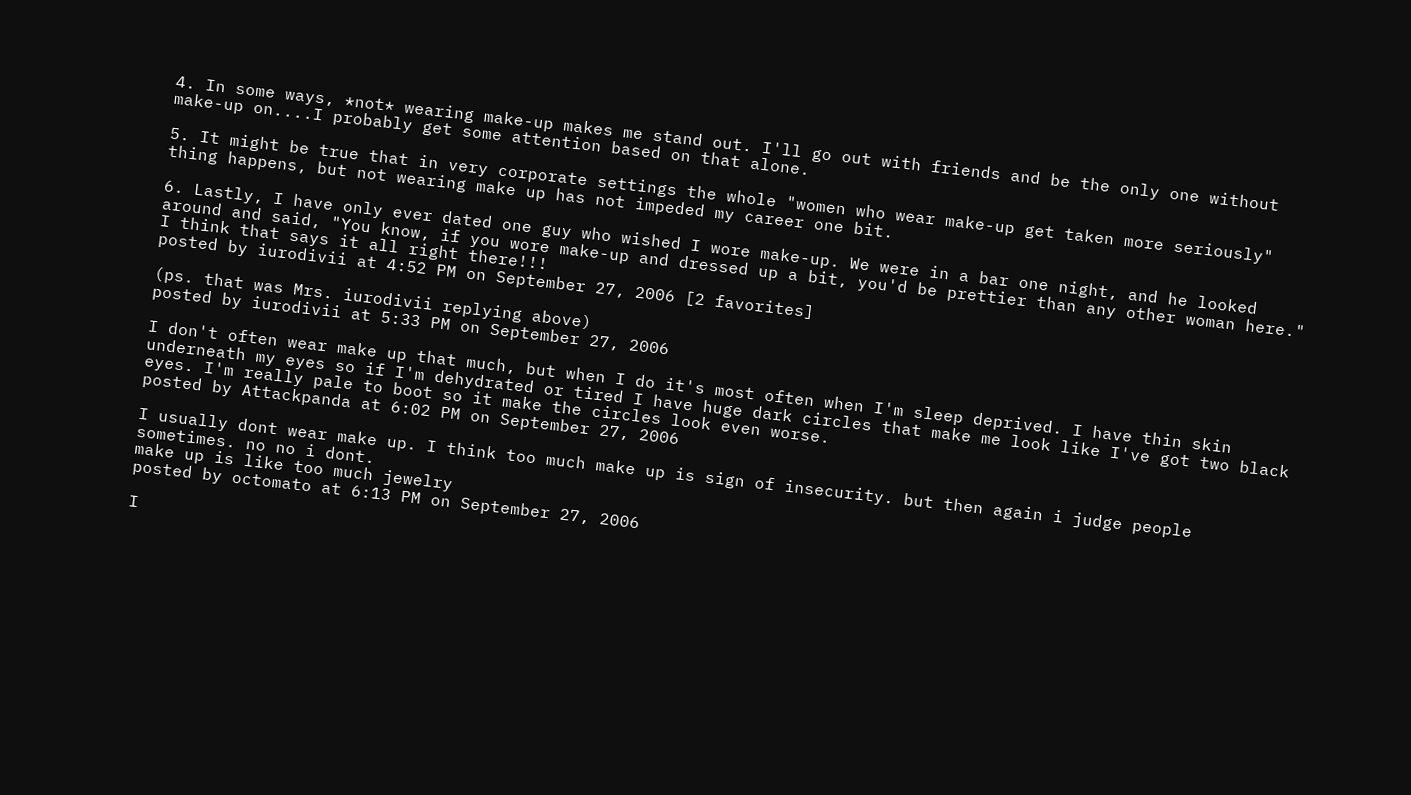4. In some ways, *not* wearing make-up makes me stand out. I'll go out with friends and be the only one without make-up on....I probably get some attention based on that alone.

5. It might be true that in very corporate settings the whole "women who wear make-up get taken more seriously" thing happens, but not wearing make up has not impeded my career one bit.

6. Lastly, I have only ever dated one guy who wished I wore make-up. We were in a bar one night, and he looked around and said, "You know, if you wore make-up and dressed up a bit, you'd be prettier than any other woman here." I think that says it all right there!!!
posted by iurodivii at 4:52 PM on September 27, 2006 [2 favorites]

(ps. that was Mrs. iurodivii replying above)
posted by iurodivii at 5:33 PM on September 27, 2006

I don't often wear make up that much, but when I do it's most often when I'm sleep deprived. I have thin skin underneath my eyes so if I'm dehydrated or tired I have huge dark circles that make me look like I've got two black eyes. I'm really pale to boot so it make the circles look even worse.
posted by Attackpanda at 6:02 PM on September 27, 2006

I usually dont wear make up. I think too much make up is sign of insecurity. but then again i judge people sometimes. no no i dont.
make up is like too much jewelry
posted by octomato at 6:13 PM on September 27, 2006

I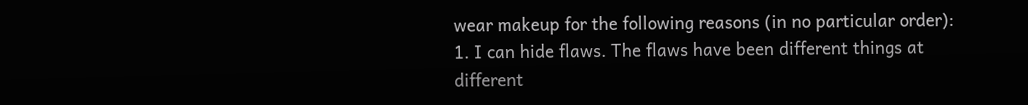wear makeup for the following reasons (in no particular order):
1. I can hide flaws. The flaws have been different things at different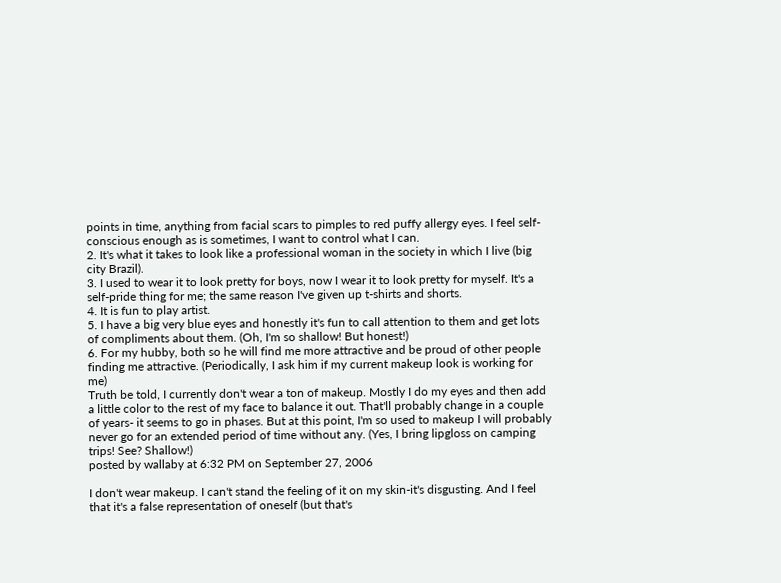points in time, anything from facial scars to pimples to red puffy allergy eyes. I feel self-conscious enough as is sometimes, I want to control what I can.
2. It's what it takes to look like a professional woman in the society in which I live (big city Brazil).
3. I used to wear it to look pretty for boys, now I wear it to look pretty for myself. It's a self-pride thing for me; the same reason I've given up t-shirts and shorts.
4. It is fun to play artist.
5. I have a big very blue eyes and honestly it's fun to call attention to them and get lots of compliments about them. (Oh, I'm so shallow! But honest!)
6. For my hubby, both so he will find me more attractive and be proud of other people finding me attractive. (Periodically, I ask him if my current makeup look is working for me)
Truth be told, I currently don't wear a ton of makeup. Mostly I do my eyes and then add a little color to the rest of my face to balance it out. That'll probably change in a couple of years- it seems to go in phases. But at this point, I'm so used to makeup I will probably never go for an extended period of time without any. (Yes, I bring lipgloss on camping trips! See? Shallow!)
posted by wallaby at 6:32 PM on September 27, 2006

I don't wear makeup. I can't stand the feeling of it on my skin-it's disgusting. And I feel that it's a false representation of oneself (but that's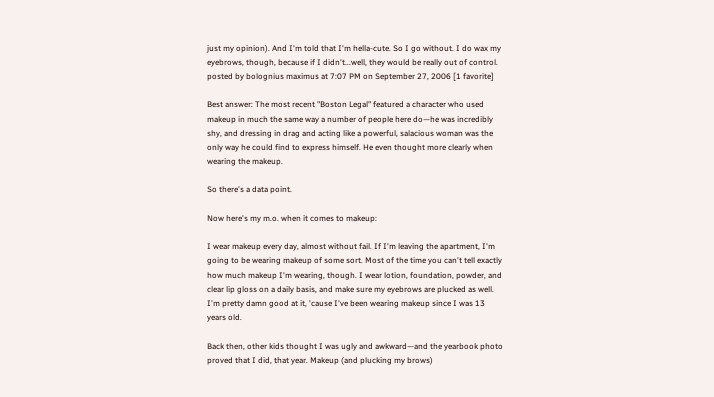just my opinion). And I'm told that I'm hella-cute. So I go without. I do wax my eyebrows, though, because if I didn't...well, they would be really out of control.
posted by bolognius maximus at 7:07 PM on September 27, 2006 [1 favorite]

Best answer: The most recent "Boston Legal" featured a character who used makeup in much the same way a number of people here do—he was incredibly shy, and dressing in drag and acting like a powerful, salacious woman was the only way he could find to express himself. He even thought more clearly when wearing the makeup.

So there's a data point.

Now here's my m.o. when it comes to makeup:

I wear makeup every day, almost without fail. If I'm leaving the apartment, I'm going to be wearing makeup of some sort. Most of the time you can't tell exactly how much makeup I'm wearing, though. I wear lotion, foundation, powder, and clear lip gloss on a daily basis, and make sure my eyebrows are plucked as well. I'm pretty damn good at it, 'cause I've been wearing makeup since I was 13 years old.

Back then, other kids thought I was ugly and awkward—and the yearbook photo proved that I did, that year. Makeup (and plucking my brows)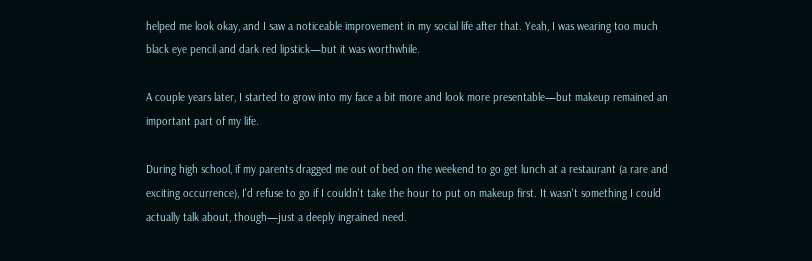helped me look okay, and I saw a noticeable improvement in my social life after that. Yeah, I was wearing too much black eye pencil and dark red lipstick—but it was worthwhile.

A couple years later, I started to grow into my face a bit more and look more presentable—but makeup remained an important part of my life.

During high school, if my parents dragged me out of bed on the weekend to go get lunch at a restaurant (a rare and exciting occurrence), I'd refuse to go if I couldn't take the hour to put on makeup first. It wasn't something I could actually talk about, though—just a deeply ingrained need.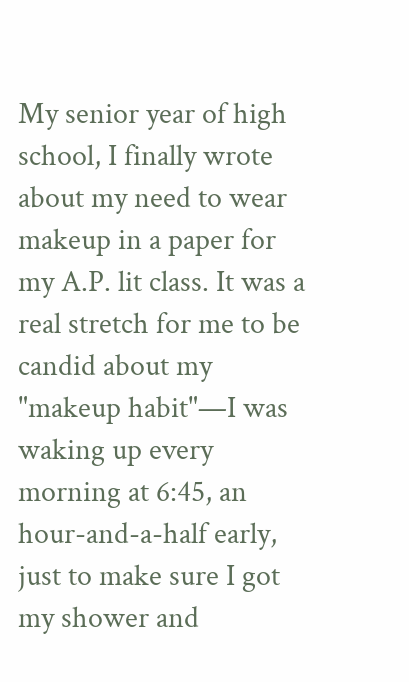My senior year of high school, I finally wrote about my need to wear makeup in a paper for my A.P. lit class. It was a real stretch for me to be candid about my "makeup habit"—I was waking up every morning at 6:45, an hour-and-a-half early, just to make sure I got my shower and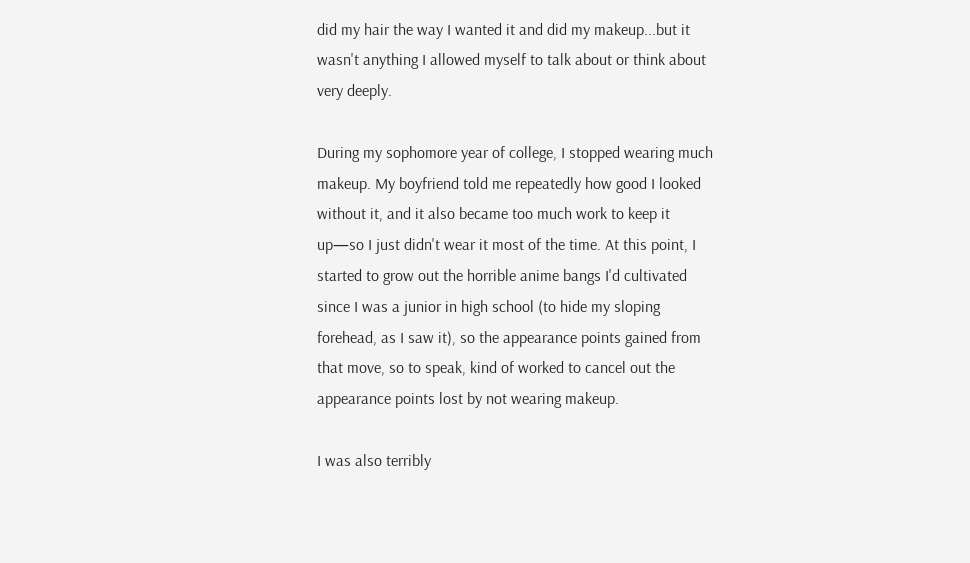did my hair the way I wanted it and did my makeup...but it wasn't anything I allowed myself to talk about or think about very deeply.

During my sophomore year of college, I stopped wearing much makeup. My boyfriend told me repeatedly how good I looked without it, and it also became too much work to keep it up—so I just didn't wear it most of the time. At this point, I started to grow out the horrible anime bangs I'd cultivated since I was a junior in high school (to hide my sloping forehead, as I saw it), so the appearance points gained from that move, so to speak, kind of worked to cancel out the appearance points lost by not wearing makeup.

I was also terribly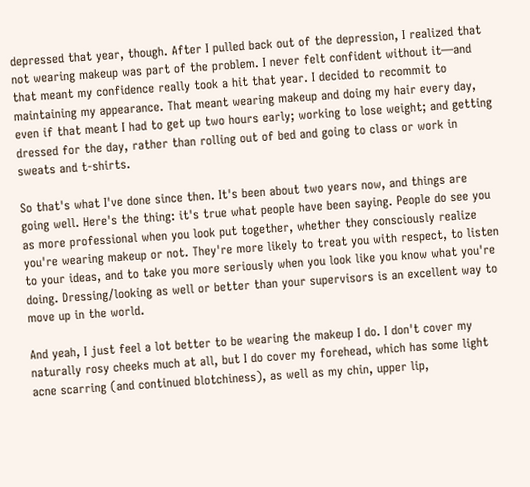depressed that year, though. After I pulled back out of the depression, I realized that not wearing makeup was part of the problem. I never felt confident without it—and that meant my confidence really took a hit that year. I decided to recommit to maintaining my appearance. That meant wearing makeup and doing my hair every day, even if that meant I had to get up two hours early; working to lose weight; and getting dressed for the day, rather than rolling out of bed and going to class or work in sweats and t-shirts.

So that's what I've done since then. It's been about two years now, and things are going well. Here's the thing: it's true what people have been saying. People do see you as more professional when you look put together, whether they consciously realize you're wearing makeup or not. They're more likely to treat you with respect, to listen to your ideas, and to take you more seriously when you look like you know what you're doing. Dressing/looking as well or better than your supervisors is an excellent way to move up in the world.

And yeah, I just feel a lot better to be wearing the makeup I do. I don't cover my naturally rosy cheeks much at all, but I do cover my forehead, which has some light acne scarring (and continued blotchiness), as well as my chin, upper lip,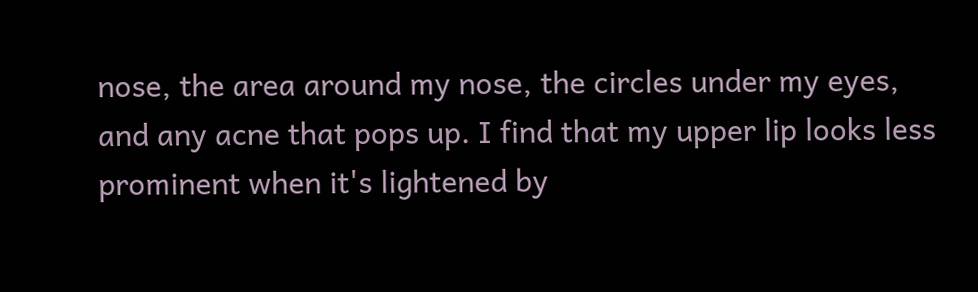nose, the area around my nose, the circles under my eyes, and any acne that pops up. I find that my upper lip looks less prominent when it's lightened by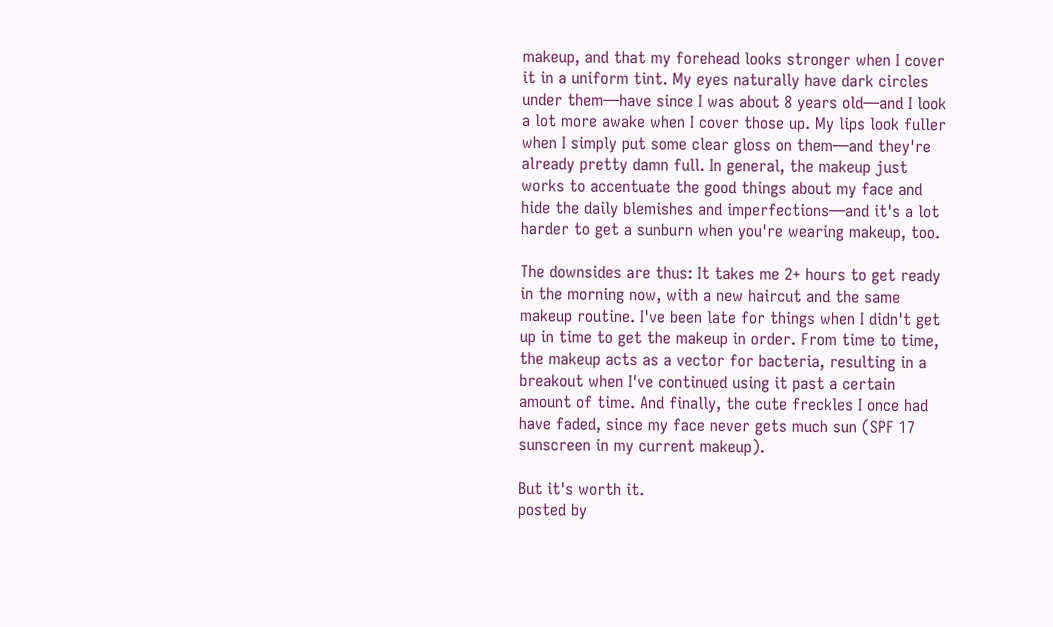makeup, and that my forehead looks stronger when I cover it in a uniform tint. My eyes naturally have dark circles under them—have since I was about 8 years old—and I look a lot more awake when I cover those up. My lips look fuller when I simply put some clear gloss on them—and they're already pretty damn full. In general, the makeup just works to accentuate the good things about my face and hide the daily blemishes and imperfections—and it's a lot harder to get a sunburn when you're wearing makeup, too.

The downsides are thus: It takes me 2+ hours to get ready in the morning now, with a new haircut and the same makeup routine. I've been late for things when I didn't get up in time to get the makeup in order. From time to time, the makeup acts as a vector for bacteria, resulting in a breakout when I've continued using it past a certain amount of time. And finally, the cute freckles I once had have faded, since my face never gets much sun (SPF 17 sunscreen in my current makeup).

But it's worth it.
posted by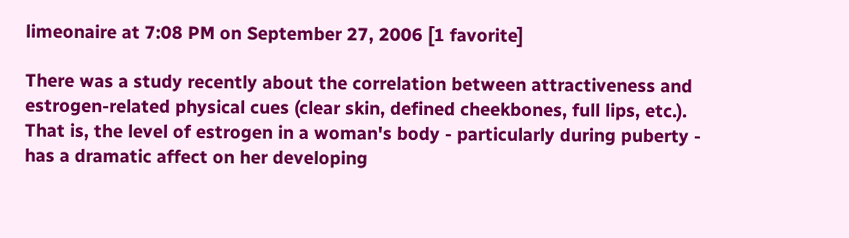limeonaire at 7:08 PM on September 27, 2006 [1 favorite]

There was a study recently about the correlation between attractiveness and estrogen-related physical cues (clear skin, defined cheekbones, full lips, etc.). That is, the level of estrogen in a woman's body - particularly during puberty - has a dramatic affect on her developing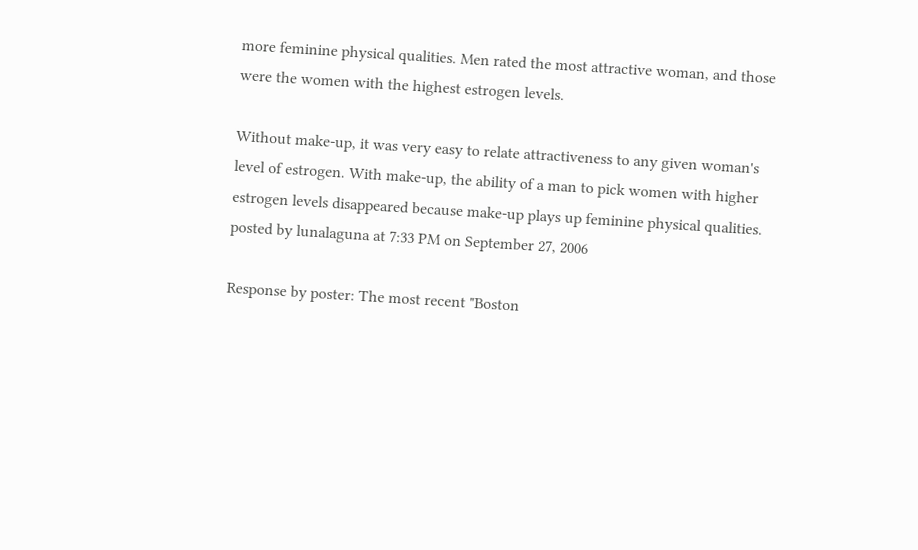more feminine physical qualities. Men rated the most attractive woman, and those were the women with the highest estrogen levels.

Without make-up, it was very easy to relate attractiveness to any given woman's level of estrogen. With make-up, the ability of a man to pick women with higher estrogen levels disappeared because make-up plays up feminine physical qualities.
posted by lunalaguna at 7:33 PM on September 27, 2006

Response by poster: The most recent "Boston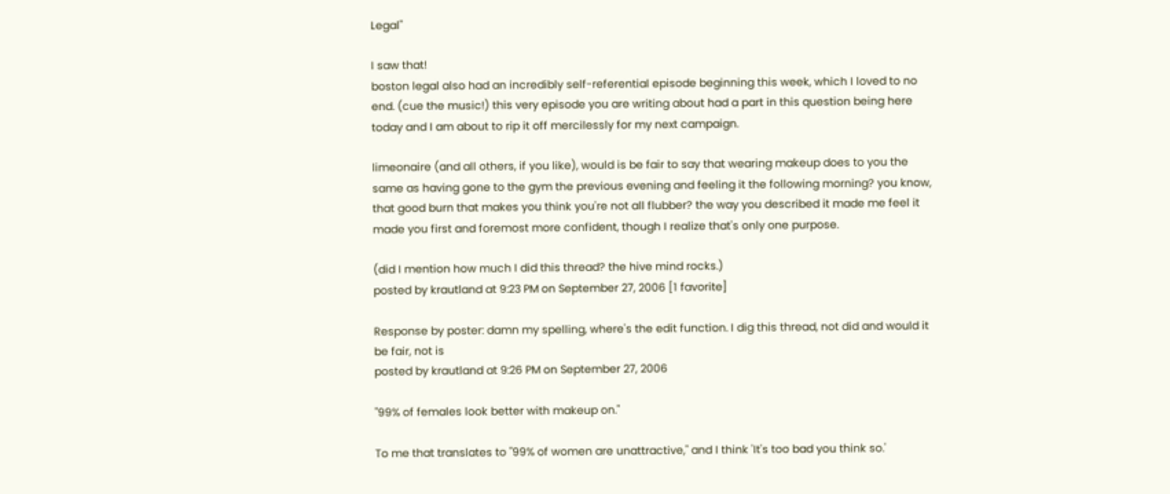Legal"

I saw that!
boston legal also had an incredibly self-referential episode beginning this week, which I loved to no end. (cue the music!) this very episode you are writing about had a part in this question being here today and I am about to rip it off mercilessly for my next campaign.

limeonaire (and all others, if you like), would is be fair to say that wearing makeup does to you the same as having gone to the gym the previous evening and feeling it the following morning? you know, that good burn that makes you think you're not all flubber? the way you described it made me feel it made you first and foremost more confident, though I realize that's only one purpose.

(did I mention how much I did this thread? the hive mind rocks.)
posted by krautland at 9:23 PM on September 27, 2006 [1 favorite]

Response by poster: damn my spelling, where's the edit function. I dig this thread, not did and would it be fair, not is
posted by krautland at 9:26 PM on September 27, 2006

"99% of females look better with makeup on."

To me that translates to "99% of women are unattractive," and I think 'It's too bad you think so.'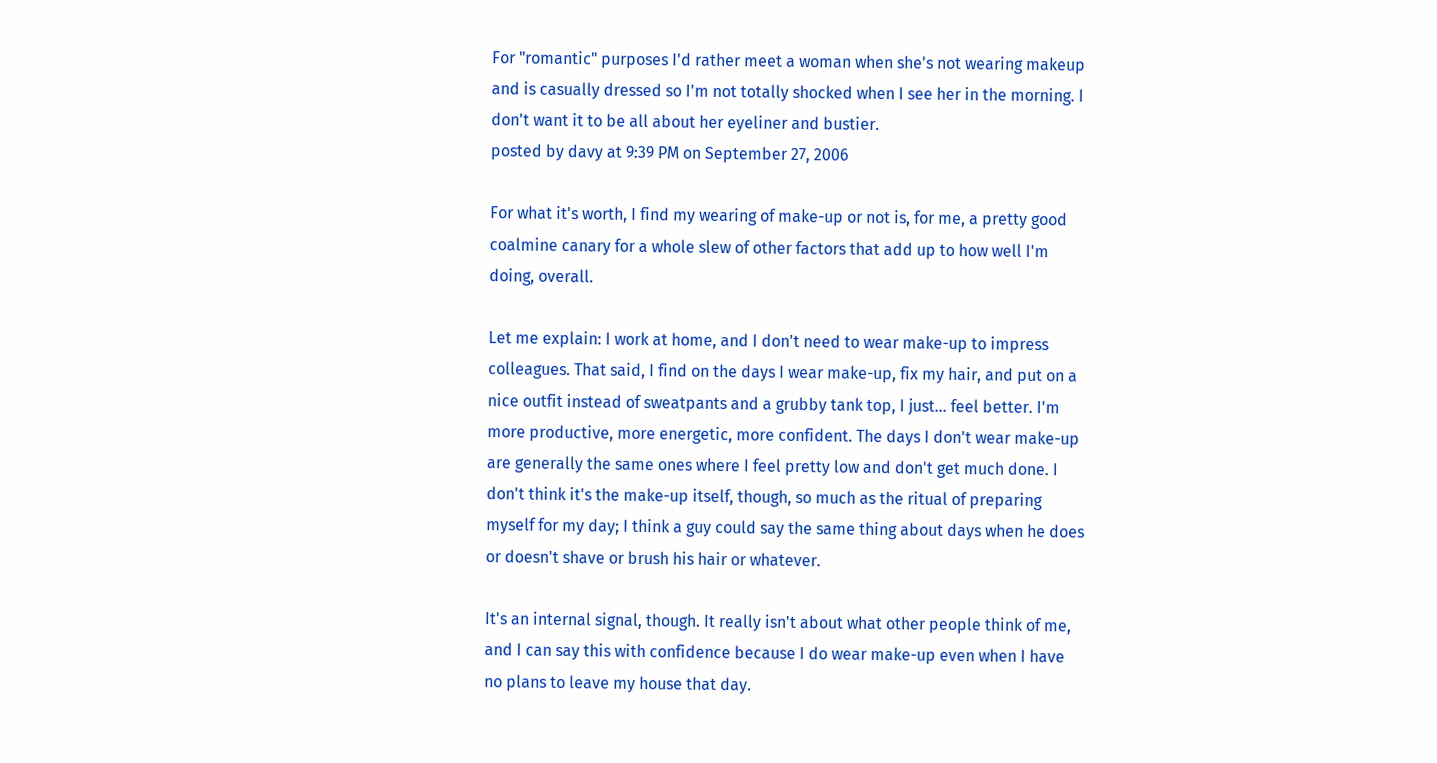For "romantic" purposes I'd rather meet a woman when she's not wearing makeup and is casually dressed so I'm not totally shocked when I see her in the morning. I don't want it to be all about her eyeliner and bustier.
posted by davy at 9:39 PM on September 27, 2006

For what it's worth, I find my wearing of make-up or not is, for me, a pretty good coalmine canary for a whole slew of other factors that add up to how well I'm doing, overall.

Let me explain: I work at home, and I don't need to wear make-up to impress colleagues. That said, I find on the days I wear make-up, fix my hair, and put on a nice outfit instead of sweatpants and a grubby tank top, I just... feel better. I'm more productive, more energetic, more confident. The days I don't wear make-up are generally the same ones where I feel pretty low and don't get much done. I don't think it's the make-up itself, though, so much as the ritual of preparing myself for my day; I think a guy could say the same thing about days when he does or doesn't shave or brush his hair or whatever.

It's an internal signal, though. It really isn't about what other people think of me, and I can say this with confidence because I do wear make-up even when I have no plans to leave my house that day.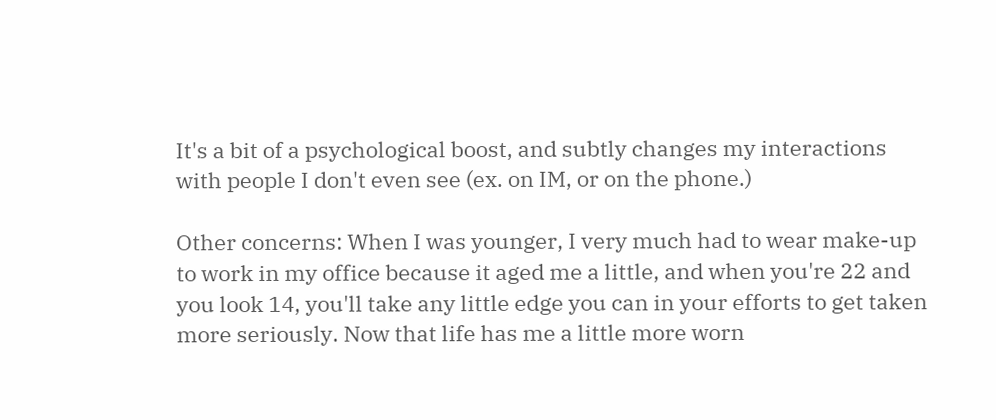It's a bit of a psychological boost, and subtly changes my interactions with people I don't even see (ex. on IM, or on the phone.)

Other concerns: When I was younger, I very much had to wear make-up to work in my office because it aged me a little, and when you're 22 and you look 14, you'll take any little edge you can in your efforts to get taken more seriously. Now that life has me a little more worn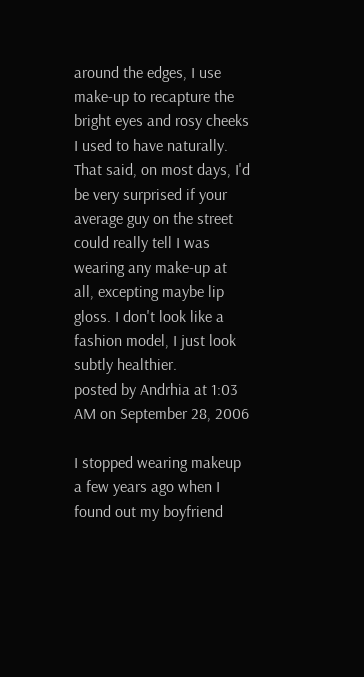around the edges, I use make-up to recapture the bright eyes and rosy cheeks I used to have naturally. That said, on most days, I'd be very surprised if your average guy on the street could really tell I was wearing any make-up at all, excepting maybe lip gloss. I don't look like a fashion model, I just look subtly healthier.
posted by Andrhia at 1:03 AM on September 28, 2006

I stopped wearing makeup a few years ago when I found out my boyfriend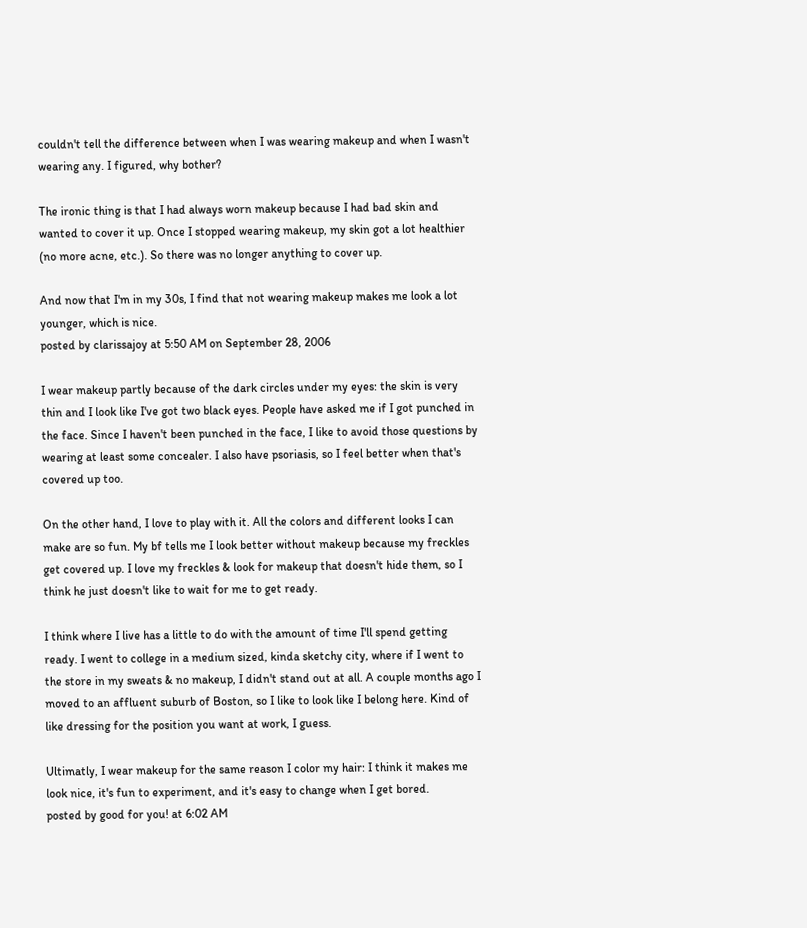couldn't tell the difference between when I was wearing makeup and when I wasn't wearing any. I figured, why bother?

The ironic thing is that I had always worn makeup because I had bad skin and wanted to cover it up. Once I stopped wearing makeup, my skin got a lot healthier (no more acne, etc.). So there was no longer anything to cover up.

And now that I'm in my 30s, I find that not wearing makeup makes me look a lot younger, which is nice.
posted by clarissajoy at 5:50 AM on September 28, 2006

I wear makeup partly because of the dark circles under my eyes: the skin is very thin and I look like I've got two black eyes. People have asked me if I got punched in the face. Since I haven't been punched in the face, I like to avoid those questions by wearing at least some concealer. I also have psoriasis, so I feel better when that's covered up too.

On the other hand, I love to play with it. All the colors and different looks I can make are so fun. My bf tells me I look better without makeup because my freckles get covered up. I love my freckles & look for makeup that doesn't hide them, so I think he just doesn't like to wait for me to get ready.

I think where I live has a little to do with the amount of time I'll spend getting ready. I went to college in a medium sized, kinda sketchy city, where if I went to the store in my sweats & no makeup, I didn't stand out at all. A couple months ago I moved to an affluent suburb of Boston, so I like to look like I belong here. Kind of like dressing for the position you want at work, I guess.

Ultimatly, I wear makeup for the same reason I color my hair: I think it makes me look nice, it's fun to experiment, and it's easy to change when I get bored.
posted by good for you! at 6:02 AM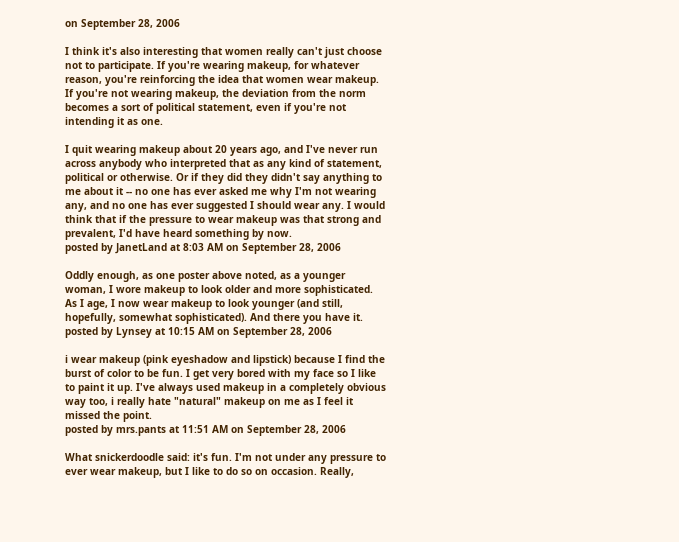on September 28, 2006

I think it's also interesting that women really can't just choose not to participate. If you're wearing makeup, for whatever reason, you're reinforcing the idea that women wear makeup. If you're not wearing makeup, the deviation from the norm becomes a sort of political statement, even if you're not intending it as one.

I quit wearing makeup about 20 years ago, and I've never run across anybody who interpreted that as any kind of statement, political or otherwise. Or if they did they didn't say anything to me about it -- no one has ever asked me why I'm not wearing any, and no one has ever suggested I should wear any. I would think that if the pressure to wear makeup was that strong and prevalent, I'd have heard something by now.
posted by JanetLand at 8:03 AM on September 28, 2006

Oddly enough, as one poster above noted, as a younger woman, I wore makeup to look older and more sophisticated. As I age, I now wear makeup to look younger (and still, hopefully, somewhat sophisticated). And there you have it.
posted by Lynsey at 10:15 AM on September 28, 2006

i wear makeup (pink eyeshadow and lipstick) because I find the burst of color to be fun. I get very bored with my face so I like to paint it up. I've always used makeup in a completely obvious way too, i really hate "natural" makeup on me as I feel it missed the point.
posted by mrs.pants at 11:51 AM on September 28, 2006

What snickerdoodle said: it's fun. I'm not under any pressure to ever wear makeup, but I like to do so on occasion. Really,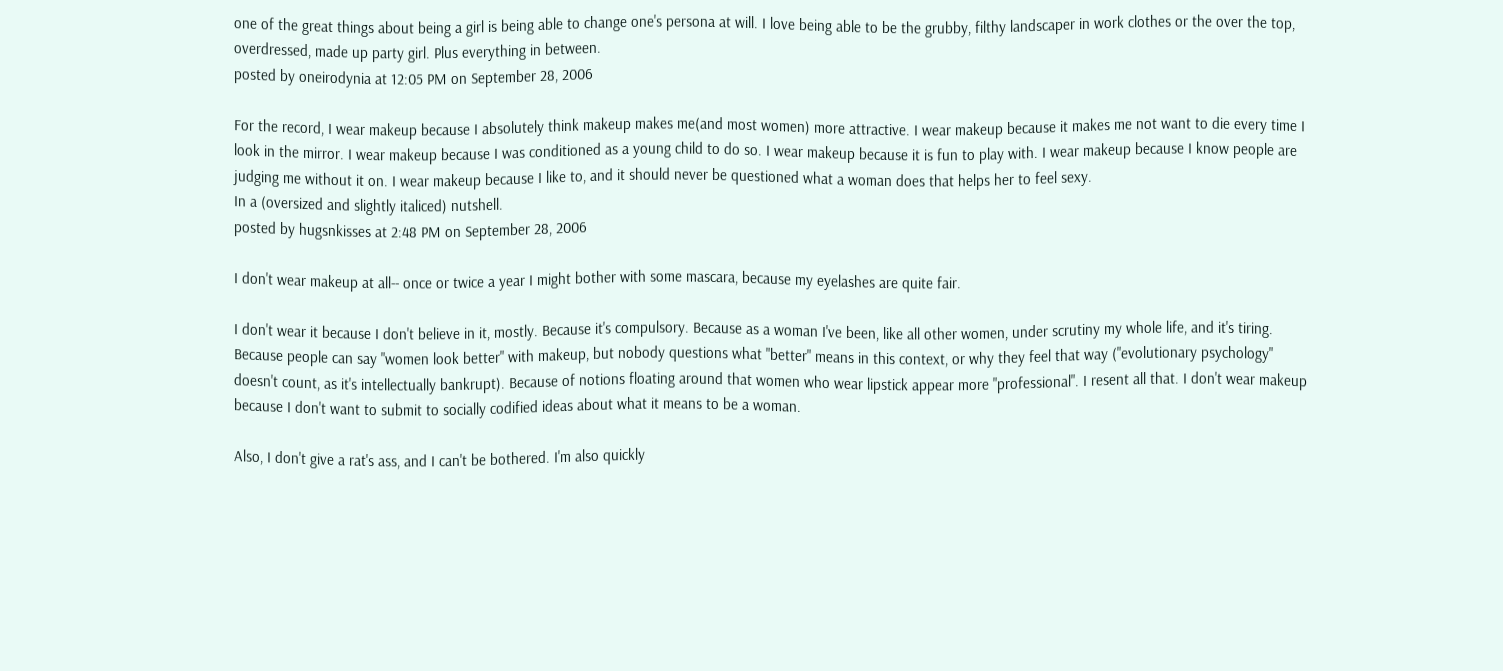one of the great things about being a girl is being able to change one's persona at will. I love being able to be the grubby, filthy landscaper in work clothes or the over the top, overdressed, made up party girl. Plus everything in between.
posted by oneirodynia at 12:05 PM on September 28, 2006

For the record, I wear makeup because I absolutely think makeup makes me(and most women) more attractive. I wear makeup because it makes me not want to die every time I look in the mirror. I wear makeup because I was conditioned as a young child to do so. I wear makeup because it is fun to play with. I wear makeup because I know people are judging me without it on. I wear makeup because I like to, and it should never be questioned what a woman does that helps her to feel sexy.
In a (oversized and slightly italiced) nutshell.
posted by hugsnkisses at 2:48 PM on September 28, 2006

I don't wear makeup at all-- once or twice a year I might bother with some mascara, because my eyelashes are quite fair.

I don't wear it because I don't believe in it, mostly. Because it's compulsory. Because as a woman I've been, like all other women, under scrutiny my whole life, and it's tiring. Because people can say "women look better" with makeup, but nobody questions what "better" means in this context, or why they feel that way ("evolutionary psychology" doesn't count, as it's intellectually bankrupt). Because of notions floating around that women who wear lipstick appear more "professional". I resent all that. I don't wear makeup because I don't want to submit to socially codified ideas about what it means to be a woman.

Also, I don't give a rat's ass, and I can't be bothered. I'm also quickly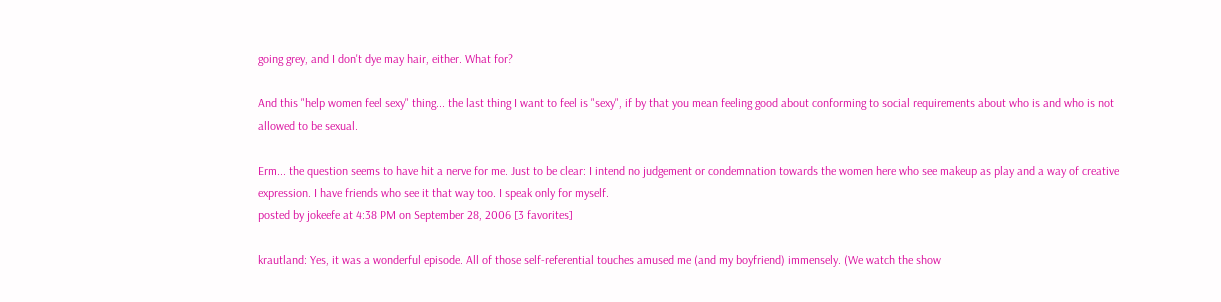going grey, and I don't dye may hair, either. What for?

And this "help women feel sexy" thing... the last thing I want to feel is "sexy", if by that you mean feeling good about conforming to social requirements about who is and who is not allowed to be sexual.

Erm... the question seems to have hit a nerve for me. Just to be clear: I intend no judgement or condemnation towards the women here who see makeup as play and a way of creative expression. I have friends who see it that way too. I speak only for myself.
posted by jokeefe at 4:38 PM on September 28, 2006 [3 favorites]

krautland: Yes, it was a wonderful episode. All of those self-referential touches amused me (and my boyfriend) immensely. (We watch the show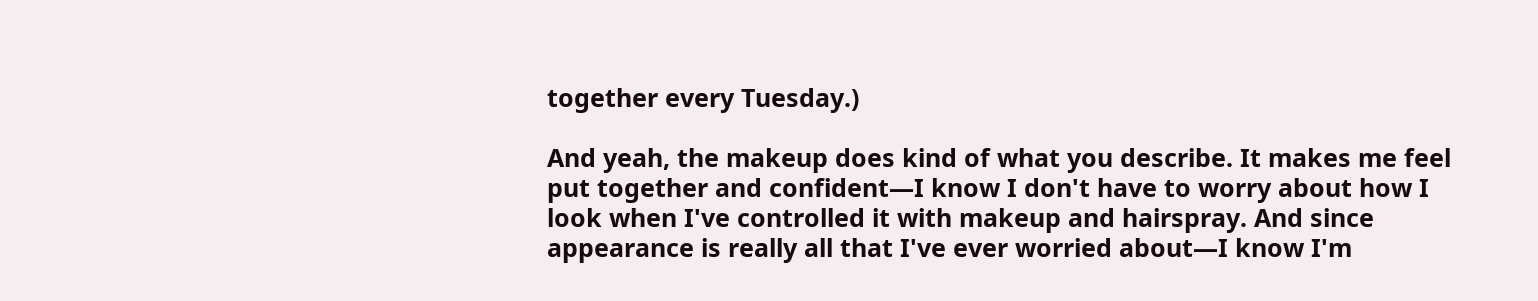together every Tuesday.)

And yeah, the makeup does kind of what you describe. It makes me feel put together and confident—I know I don't have to worry about how I look when I've controlled it with makeup and hairspray. And since appearance is really all that I've ever worried about—I know I'm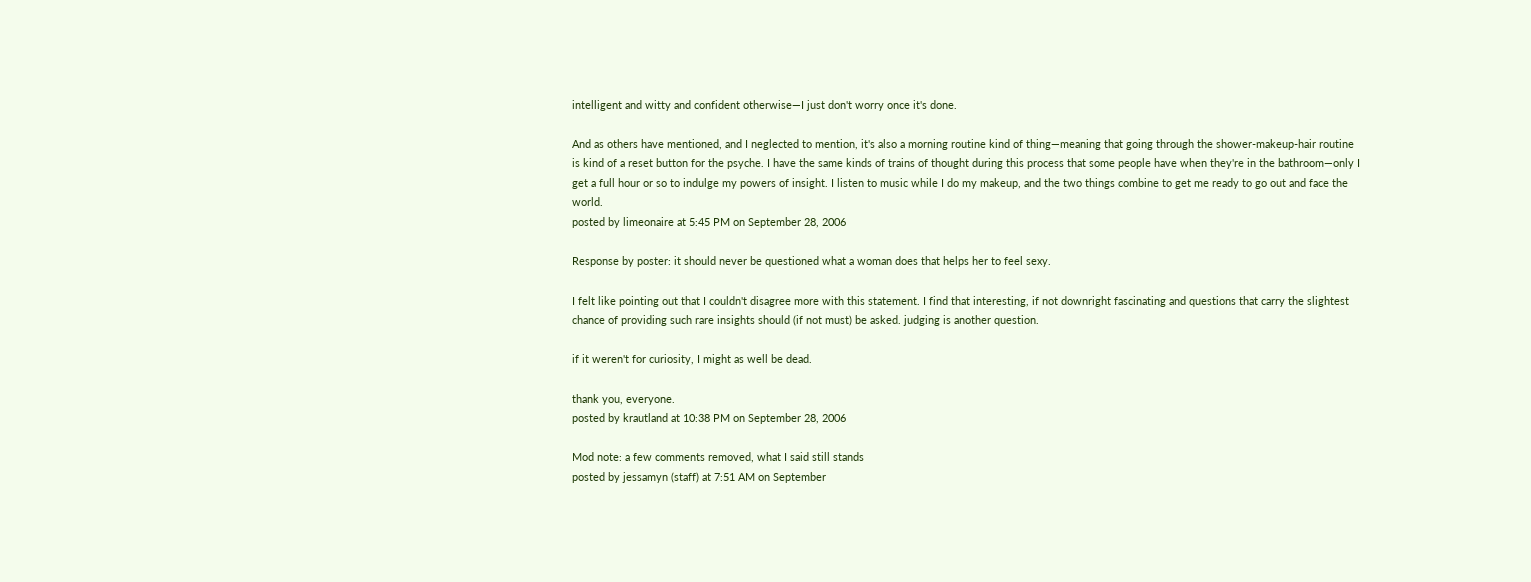intelligent and witty and confident otherwise—I just don't worry once it's done.

And as others have mentioned, and I neglected to mention, it's also a morning routine kind of thing—meaning that going through the shower-makeup-hair routine is kind of a reset button for the psyche. I have the same kinds of trains of thought during this process that some people have when they're in the bathroom—only I get a full hour or so to indulge my powers of insight. I listen to music while I do my makeup, and the two things combine to get me ready to go out and face the world.
posted by limeonaire at 5:45 PM on September 28, 2006

Response by poster: it should never be questioned what a woman does that helps her to feel sexy.

I felt like pointing out that I couldn't disagree more with this statement. I find that interesting, if not downright fascinating and questions that carry the slightest chance of providing such rare insights should (if not must) be asked. judging is another question.

if it weren't for curiosity, I might as well be dead.

thank you, everyone.
posted by krautland at 10:38 PM on September 28, 2006

Mod note: a few comments removed, what I said still stands
posted by jessamyn (staff) at 7:51 AM on September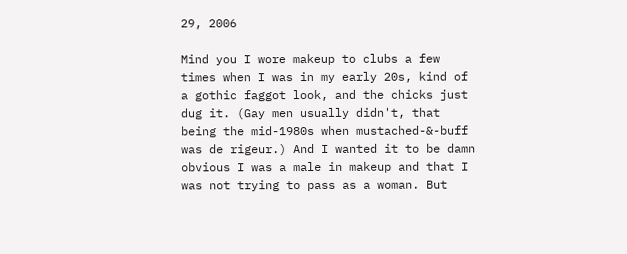29, 2006

Mind you I wore makeup to clubs a few times when I was in my early 20s, kind of a gothic faggot look, and the chicks just dug it. (Gay men usually didn't, that being the mid-1980s when mustached-&-buff was de rigeur.) And I wanted it to be damn obvious I was a male in makeup and that I was not trying to pass as a woman. But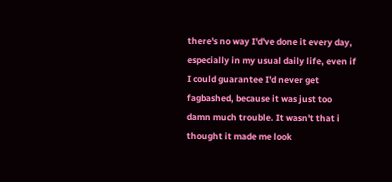there's no way I'd've done it every day, especially in my usual daily life, even if I could guarantee I'd never get fagbashed, because it was just too damn much trouble. It wasn't that i thought it made me look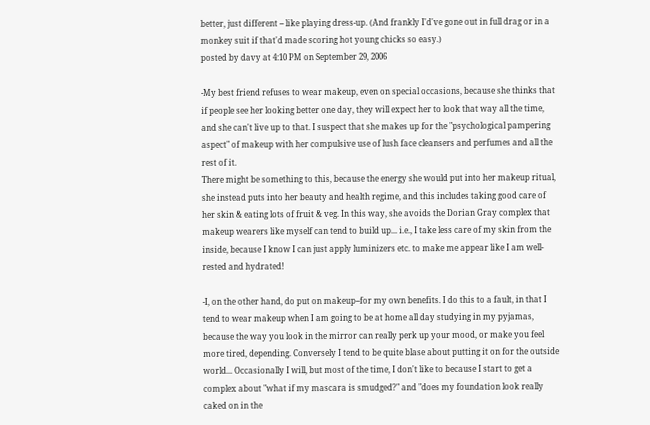better, just different -- like playing dress-up. (And frankly I'd've gone out in full drag or in a monkey suit if that'd made scoring hot young chicks so easy.)
posted by davy at 4:10 PM on September 29, 2006

-My best friend refuses to wear makeup, even on special occasions, because she thinks that if people see her looking better one day, they will expect her to look that way all the time, and she can't live up to that. I suspect that she makes up for the "psychological pampering aspect" of makeup with her compulsive use of lush face cleansers and perfumes and all the rest of it.
There might be something to this, because the energy she would put into her makeup ritual, she instead puts into her beauty and health regime, and this includes taking good care of her skin & eating lots of fruit & veg. In this way, she avoids the Dorian Gray complex that makeup wearers like myself can tend to build up... i.e., I take less care of my skin from the inside, because I know I can just apply luminizers etc. to make me appear like I am well-rested and hydrated!

-I, on the other hand, do put on makeup--for my own benefits. I do this to a fault, in that I tend to wear makeup when I am going to be at home all day studying in my pyjamas, because the way you look in the mirror can really perk up your mood, or make you feel more tired, depending. Conversely I tend to be quite blase about putting it on for the outside world... Occasionally I will, but most of the time, I don't like to because I start to get a complex about "what if my mascara is smudged?" and "does my foundation look really caked on in the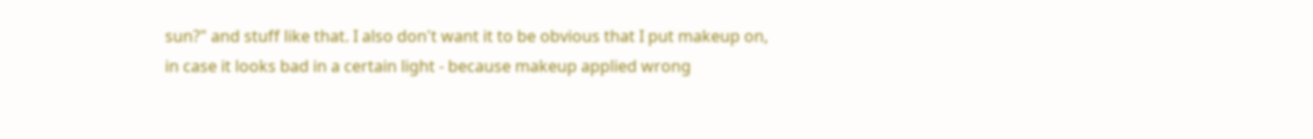sun?" and stuff like that. I also don't want it to be obvious that I put makeup on, in case it looks bad in a certain light - because makeup applied wrong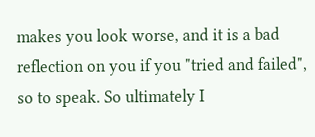makes you look worse, and it is a bad reflection on you if you "tried and failed", so to speak. So ultimately I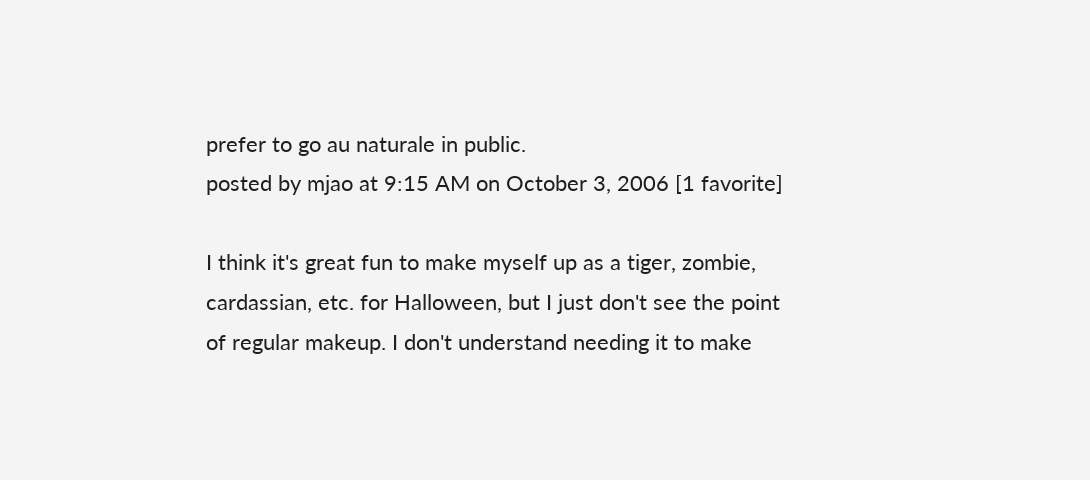prefer to go au naturale in public.
posted by mjao at 9:15 AM on October 3, 2006 [1 favorite]

I think it's great fun to make myself up as a tiger, zombie, cardassian, etc. for Halloween, but I just don't see the point of regular makeup. I don't understand needing it to make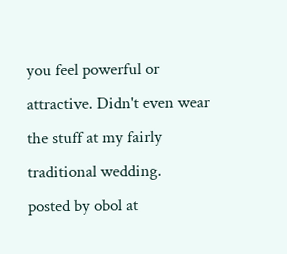you feel powerful or attractive. Didn't even wear the stuff at my fairly traditional wedding.
posted by obol at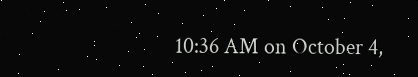10:36 AM on October 4,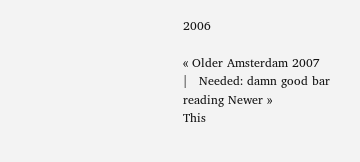2006

« Older Amsterdam 2007   |   Needed: damn good bar reading Newer »
This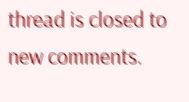thread is closed to new comments.